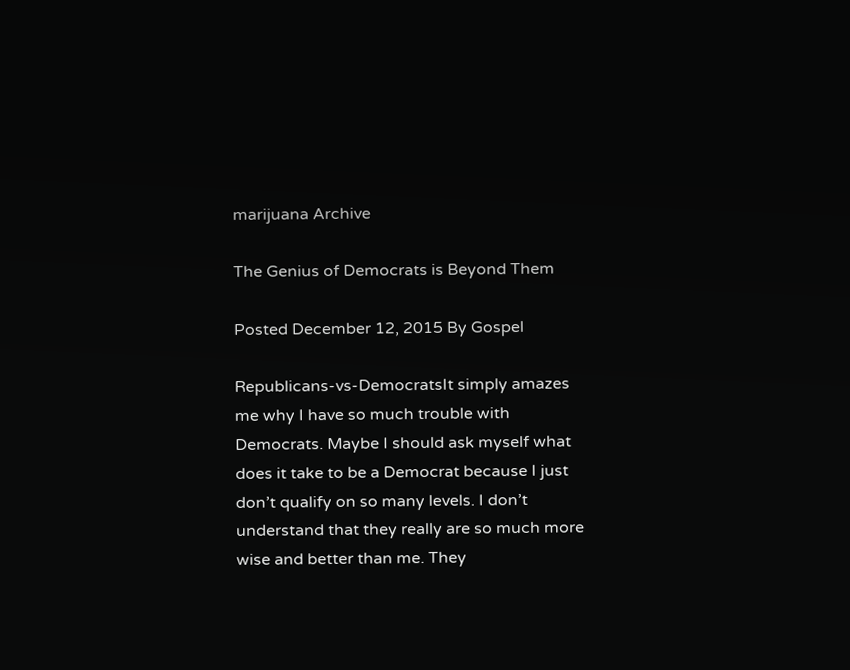marijuana Archive

The Genius of Democrats is Beyond Them

Posted December 12, 2015 By Gospel

Republicans-vs-DemocratsIt simply amazes me why I have so much trouble with Democrats. Maybe I should ask myself what does it take to be a Democrat because I just don’t qualify on so many levels. I don’t understand that they really are so much more wise and better than me. They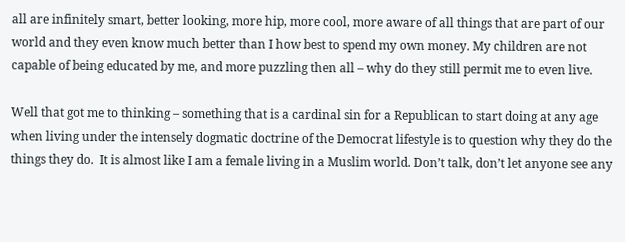all are infinitely smart, better looking, more hip, more cool, more aware of all things that are part of our world and they even know much better than I how best to spend my own money. My children are not capable of being educated by me, and more puzzling then all – why do they still permit me to even live.

Well that got me to thinking – something that is a cardinal sin for a Republican to start doing at any age when living under the intensely dogmatic doctrine of the Democrat lifestyle is to question why they do the things they do.  It is almost like I am a female living in a Muslim world. Don’t talk, don’t let anyone see any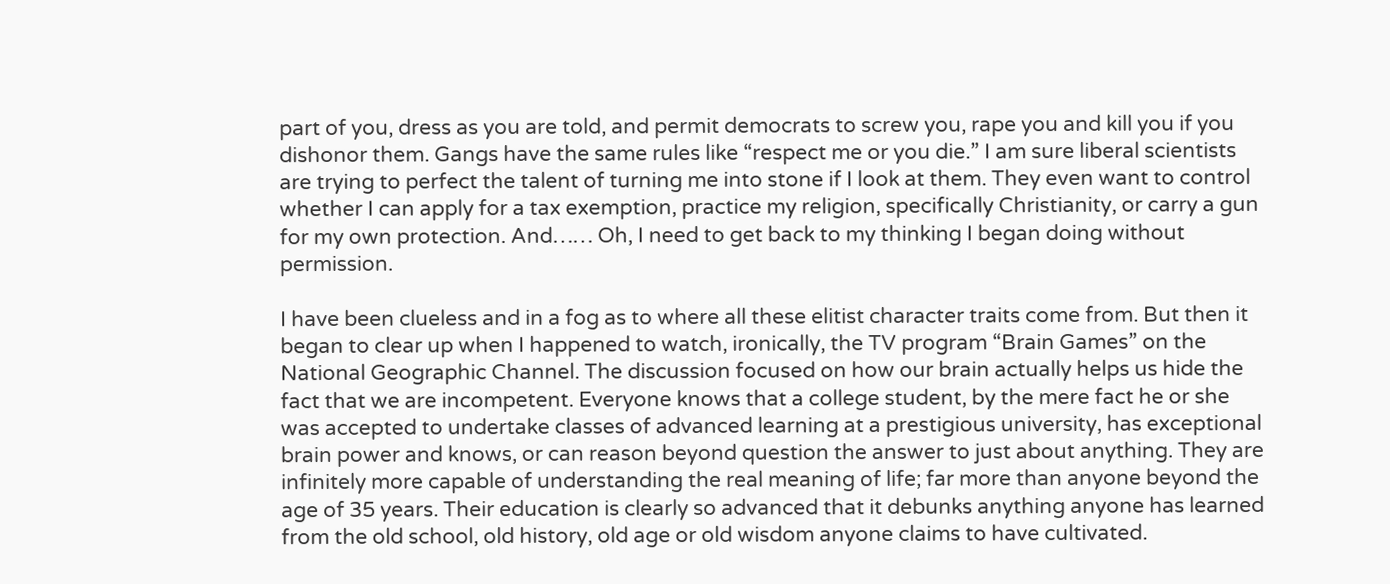part of you, dress as you are told, and permit democrats to screw you, rape you and kill you if you dishonor them. Gangs have the same rules like “respect me or you die.” I am sure liberal scientists are trying to perfect the talent of turning me into stone if I look at them. They even want to control whether I can apply for a tax exemption, practice my religion, specifically Christianity, or carry a gun for my own protection. And…… Oh, I need to get back to my thinking I began doing without permission.

I have been clueless and in a fog as to where all these elitist character traits come from. But then it began to clear up when I happened to watch, ironically, the TV program “Brain Games” on the National Geographic Channel. The discussion focused on how our brain actually helps us hide the fact that we are incompetent. Everyone knows that a college student, by the mere fact he or she was accepted to undertake classes of advanced learning at a prestigious university, has exceptional brain power and knows, or can reason beyond question the answer to just about anything. They are infinitely more capable of understanding the real meaning of life; far more than anyone beyond the age of 35 years. Their education is clearly so advanced that it debunks anything anyone has learned from the old school, old history, old age or old wisdom anyone claims to have cultivated.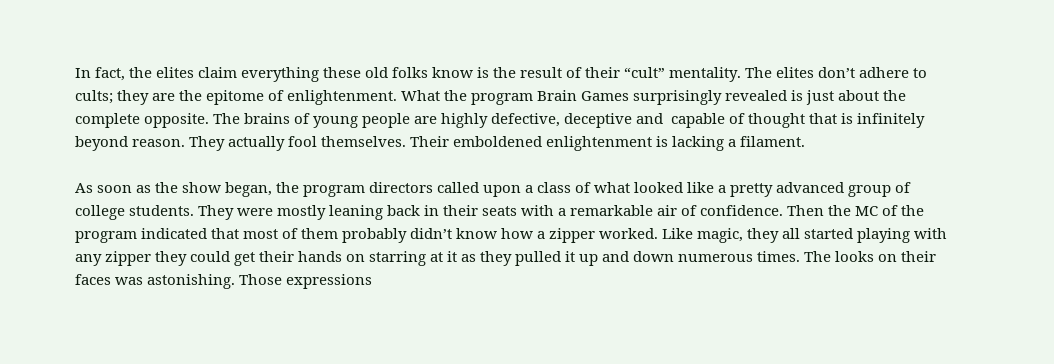In fact, the elites claim everything these old folks know is the result of their “cult” mentality. The elites don’t adhere to cults; they are the epitome of enlightenment. What the program Brain Games surprisingly revealed is just about the complete opposite. The brains of young people are highly defective, deceptive and  capable of thought that is infinitely beyond reason. They actually fool themselves. Their emboldened enlightenment is lacking a filament.

As soon as the show began, the program directors called upon a class of what looked like a pretty advanced group of college students. They were mostly leaning back in their seats with a remarkable air of confidence. Then the MC of the program indicated that most of them probably didn’t know how a zipper worked. Like magic, they all started playing with any zipper they could get their hands on starring at it as they pulled it up and down numerous times. The looks on their faces was astonishing. Those expressions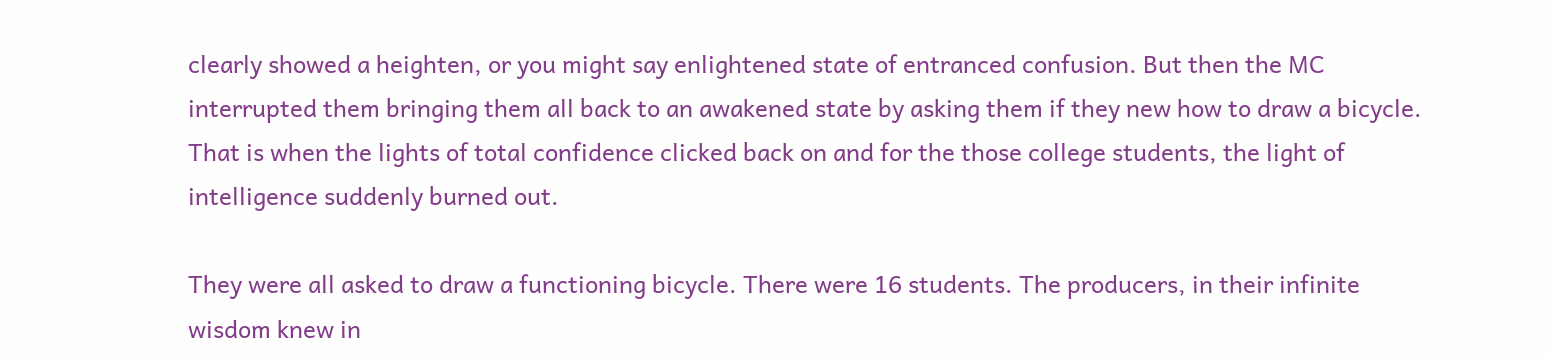clearly showed a heighten, or you might say enlightened state of entranced confusion. But then the MC interrupted them bringing them all back to an awakened state by asking them if they new how to draw a bicycle. That is when the lights of total confidence clicked back on and for the those college students, the light of intelligence suddenly burned out.

They were all asked to draw a functioning bicycle. There were 16 students. The producers, in their infinite wisdom knew in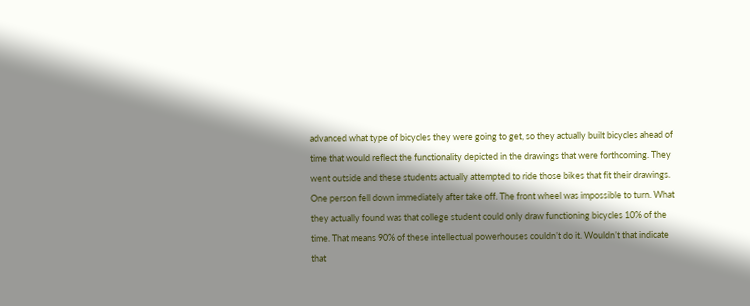advanced what type of bicycles they were going to get, so they actually built bicycles ahead of time that would reflect the functionality depicted in the drawings that were forthcoming. They went outside and these students actually attempted to ride those bikes that fit their drawings. One person fell down immediately after take off. The front wheel was impossible to turn. What they actually found was that college student could only draw functioning bicycles 10% of the time. That means 90% of these intellectual powerhouses couldn’t do it. Wouldn’t that indicate that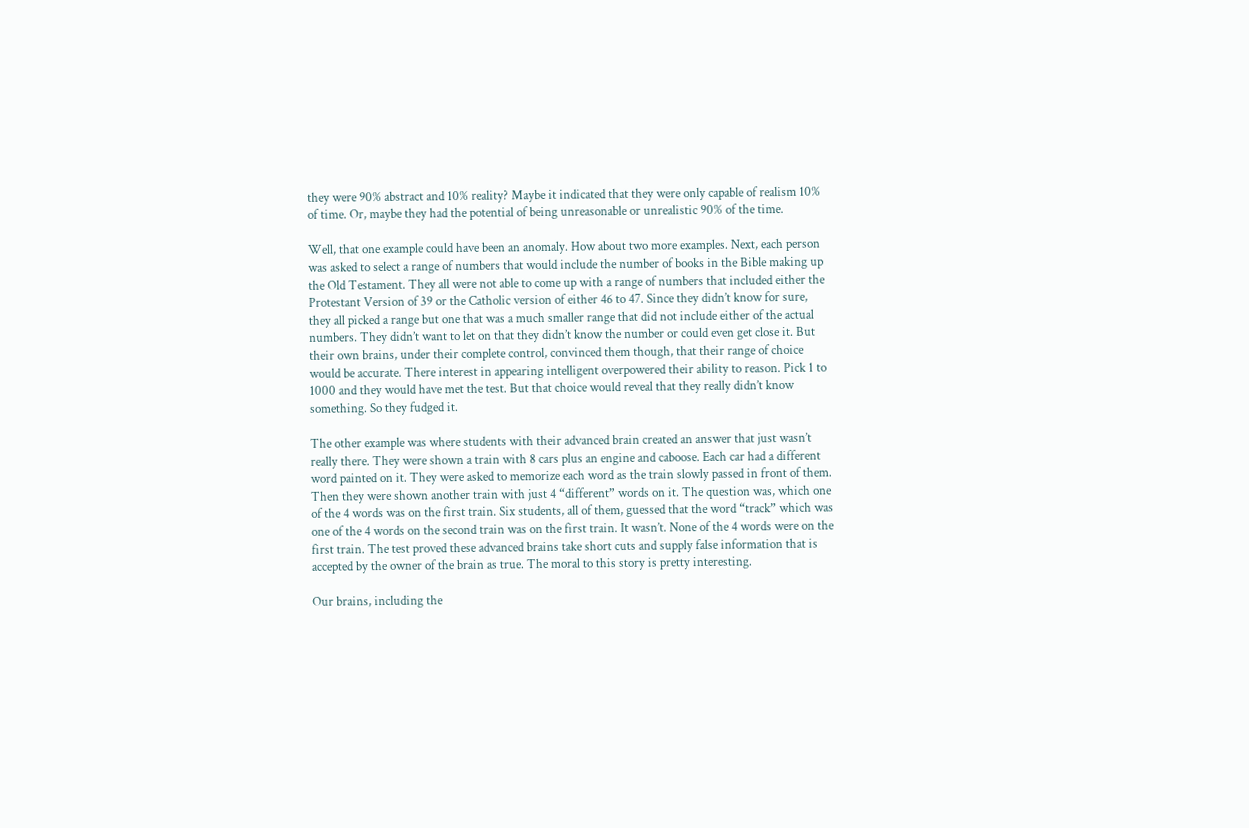they were 90% abstract and 10% reality? Maybe it indicated that they were only capable of realism 10% of time. Or, maybe they had the potential of being unreasonable or unrealistic 90% of the time.

Well, that one example could have been an anomaly. How about two more examples. Next, each person was asked to select a range of numbers that would include the number of books in the Bible making up the Old Testament. They all were not able to come up with a range of numbers that included either the Protestant Version of 39 or the Catholic version of either 46 to 47. Since they didn’t know for sure, they all picked a range but one that was a much smaller range that did not include either of the actual numbers. They didn’t want to let on that they didn’t know the number or could even get close it. But their own brains, under their complete control, convinced them though, that their range of choice would be accurate. There interest in appearing intelligent overpowered their ability to reason. Pick 1 to 1000 and they would have met the test. But that choice would reveal that they really didn’t know something. So they fudged it.

The other example was where students with their advanced brain created an answer that just wasn’t really there. They were shown a train with 8 cars plus an engine and caboose. Each car had a different word painted on it. They were asked to memorize each word as the train slowly passed in front of them. Then they were shown another train with just 4 “different” words on it. The question was, which one of the 4 words was on the first train. Six students, all of them, guessed that the word “track” which was one of the 4 words on the second train was on the first train. It wasn’t. None of the 4 words were on the first train. The test proved these advanced brains take short cuts and supply false information that is accepted by the owner of the brain as true. The moral to this story is pretty interesting.

Our brains, including the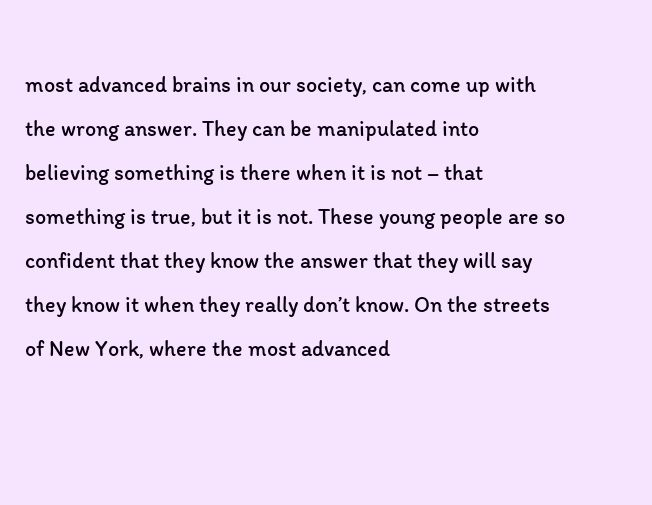most advanced brains in our society, can come up with the wrong answer. They can be manipulated into believing something is there when it is not – that something is true, but it is not. These young people are so confident that they know the answer that they will say they know it when they really don’t know. On the streets of New York, where the most advanced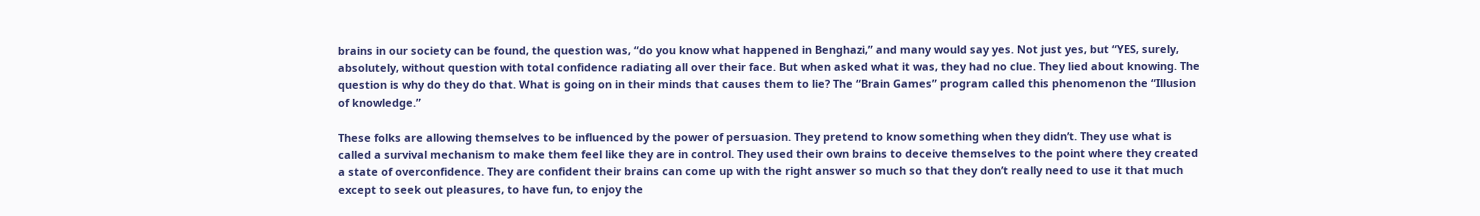brains in our society can be found, the question was, “do you know what happened in Benghazi,” and many would say yes. Not just yes, but “YES, surely, absolutely, without question with total confidence radiating all over their face. But when asked what it was, they had no clue. They lied about knowing. The question is why do they do that. What is going on in their minds that causes them to lie? The “Brain Games” program called this phenomenon the “Illusion of knowledge.”

These folks are allowing themselves to be influenced by the power of persuasion. They pretend to know something when they didn’t. They use what is called a survival mechanism to make them feel like they are in control. They used their own brains to deceive themselves to the point where they created a state of overconfidence. They are confident their brains can come up with the right answer so much so that they don’t really need to use it that much except to seek out pleasures, to have fun, to enjoy the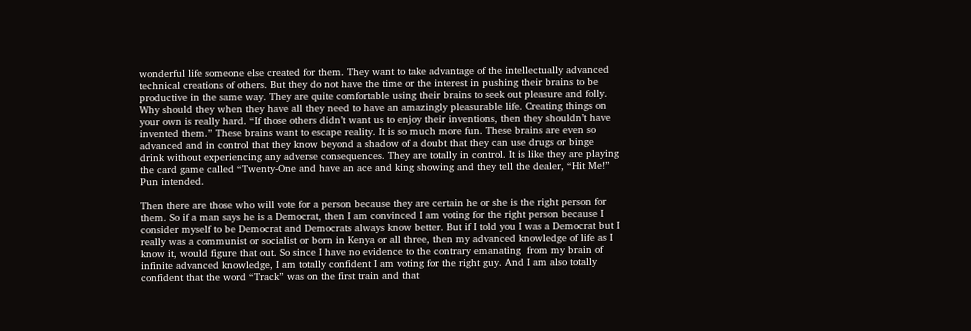wonderful life someone else created for them. They want to take advantage of the intellectually advanced technical creations of others. But they do not have the time or the interest in pushing their brains to be productive in the same way. They are quite comfortable using their brains to seek out pleasure and folly. Why should they when they have all they need to have an amazingly pleasurable life. Creating things on your own is really hard. “If those others didn’t want us to enjoy their inventions, then they shouldn’t have invented them.” These brains want to escape reality. It is so much more fun. These brains are even so advanced and in control that they know beyond a shadow of a doubt that they can use drugs or binge drink without experiencing any adverse consequences. They are totally in control. It is like they are playing the card game called “Twenty-One and have an ace and king showing and they tell the dealer, “Hit Me!” Pun intended.

Then there are those who will vote for a person because they are certain he or she is the right person for them. So if a man says he is a Democrat, then I am convinced I am voting for the right person because I consider myself to be Democrat and Democrats always know better. But if I told you I was a Democrat but I really was a communist or socialist or born in Kenya or all three, then my advanced knowledge of life as I know it, would figure that out. So since I have no evidence to the contrary emanating  from my brain of infinite advanced knowledge, I am totally confident I am voting for the right guy. And I am also totally confident that the word “Track” was on the first train and that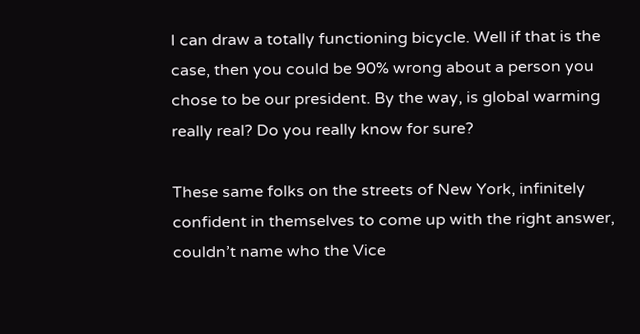I can draw a totally functioning bicycle. Well if that is the case, then you could be 90% wrong about a person you chose to be our president. By the way, is global warming really real? Do you really know for sure?

These same folks on the streets of New York, infinitely confident in themselves to come up with the right answer, couldn’t name who the Vice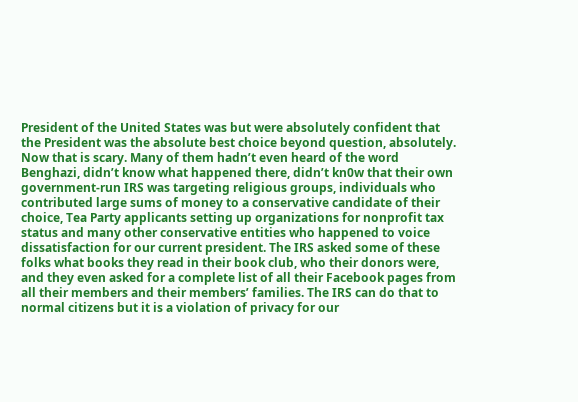President of the United States was but were absolutely confident that the President was the absolute best choice beyond question, absolutely. Now that is scary. Many of them hadn’t even heard of the word Benghazi, didn’t know what happened there, didn’t kn0w that their own government-run IRS was targeting religious groups, individuals who contributed large sums of money to a conservative candidate of their choice, Tea Party applicants setting up organizations for nonprofit tax status and many other conservative entities who happened to voice dissatisfaction for our current president. The IRS asked some of these folks what books they read in their book club, who their donors were, and they even asked for a complete list of all their Facebook pages from all their members and their members’ families. The IRS can do that to normal citizens but it is a violation of privacy for our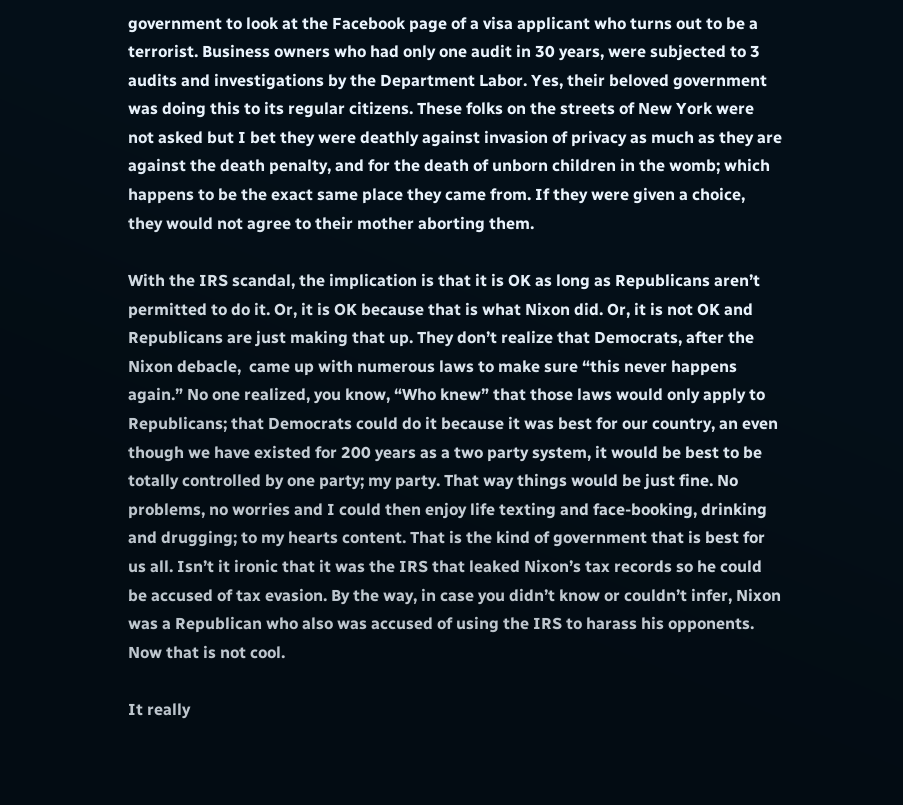government to look at the Facebook page of a visa applicant who turns out to be a terrorist. Business owners who had only one audit in 30 years, were subjected to 3 audits and investigations by the Department Labor. Yes, their beloved government was doing this to its regular citizens. These folks on the streets of New York were not asked but I bet they were deathly against invasion of privacy as much as they are against the death penalty, and for the death of unborn children in the womb; which happens to be the exact same place they came from. If they were given a choice, they would not agree to their mother aborting them.

With the IRS scandal, the implication is that it is OK as long as Republicans aren’t permitted to do it. Or, it is OK because that is what Nixon did. Or, it is not OK and Republicans are just making that up. They don’t realize that Democrats, after the Nixon debacle,  came up with numerous laws to make sure “this never happens again.” No one realized, you know, “Who knew” that those laws would only apply to Republicans; that Democrats could do it because it was best for our country, an even though we have existed for 200 years as a two party system, it would be best to be totally controlled by one party; my party. That way things would be just fine. No problems, no worries and I could then enjoy life texting and face-booking, drinking and drugging; to my hearts content. That is the kind of government that is best for us all. Isn’t it ironic that it was the IRS that leaked Nixon’s tax records so he could be accused of tax evasion. By the way, in case you didn’t know or couldn’t infer, Nixon was a Republican who also was accused of using the IRS to harass his opponents. Now that is not cool.

It really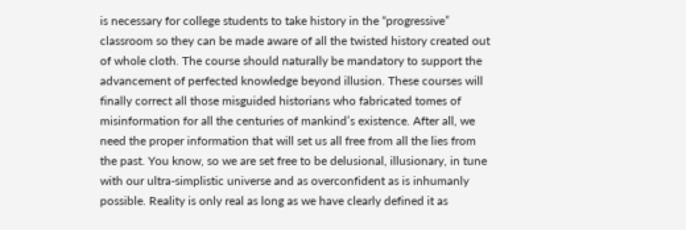is necessary for college students to take history in the “progressive” classroom so they can be made aware of all the twisted history created out of whole cloth. The course should naturally be mandatory to support the advancement of perfected knowledge beyond illusion. These courses will finally correct all those misguided historians who fabricated tomes of misinformation for all the centuries of mankind’s existence. After all, we need the proper information that will set us all free from all the lies from the past. You know, so we are set free to be delusional, illusionary, in tune with our ultra-simplistic universe and as overconfident as is inhumanly possible. Reality is only real as long as we have clearly defined it as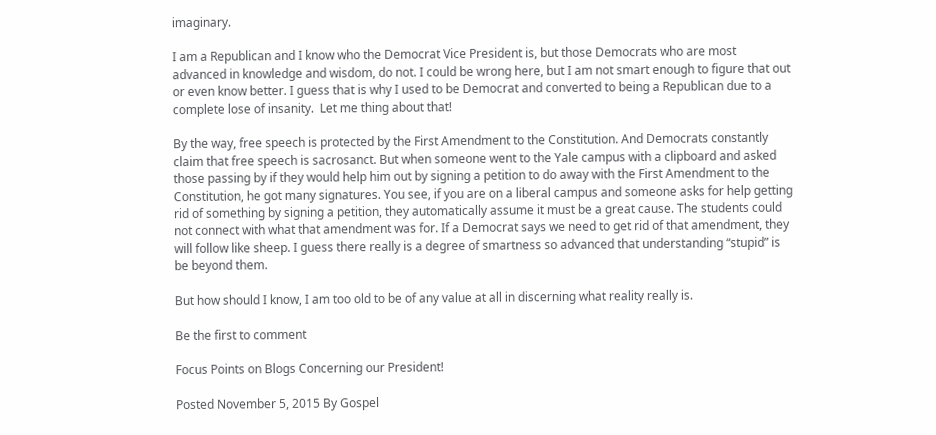imaginary.

I am a Republican and I know who the Democrat Vice President is, but those Democrats who are most advanced in knowledge and wisdom, do not. I could be wrong here, but I am not smart enough to figure that out or even know better. I guess that is why I used to be Democrat and converted to being a Republican due to a complete lose of insanity.  Let me thing about that!

By the way, free speech is protected by the First Amendment to the Constitution. And Democrats constantly claim that free speech is sacrosanct. But when someone went to the Yale campus with a clipboard and asked those passing by if they would help him out by signing a petition to do away with the First Amendment to the Constitution, he got many signatures. You see, if you are on a liberal campus and someone asks for help getting rid of something by signing a petition, they automatically assume it must be a great cause. The students could not connect with what that amendment was for. If a Democrat says we need to get rid of that amendment, they will follow like sheep. I guess there really is a degree of smartness so advanced that understanding “stupid” is be beyond them.

But how should I know, I am too old to be of any value at all in discerning what reality really is.

Be the first to comment

Focus Points on Blogs Concerning our President!

Posted November 5, 2015 By Gospel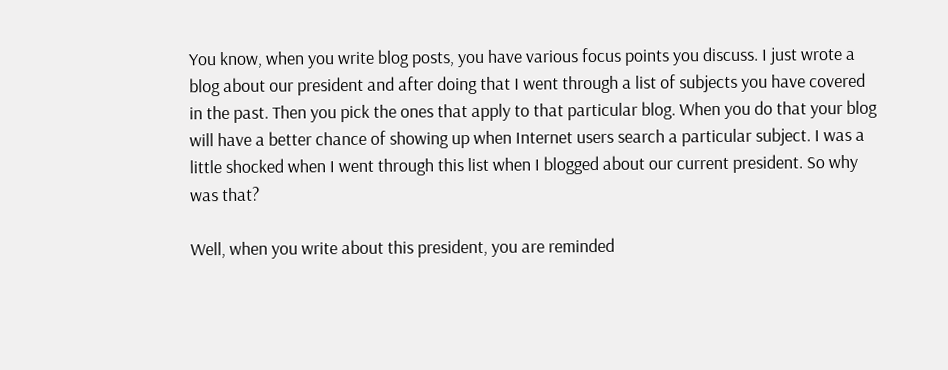You know, when you write blog posts, you have various focus points you discuss. I just wrote a blog about our president and after doing that I went through a list of subjects you have covered in the past. Then you pick the ones that apply to that particular blog. When you do that your blog will have a better chance of showing up when Internet users search a particular subject. I was a little shocked when I went through this list when I blogged about our current president. So why was that?

Well, when you write about this president, you are reminded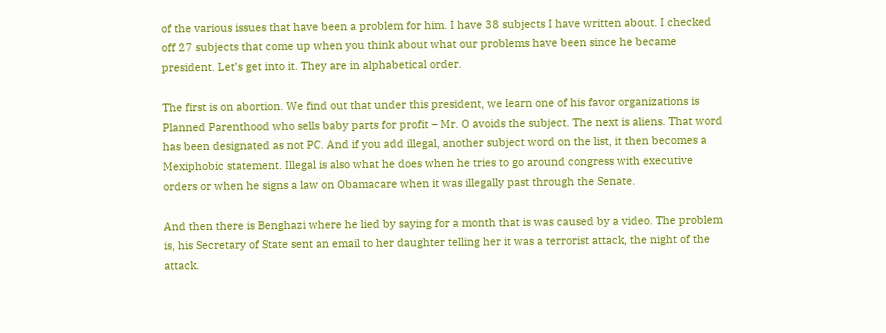of the various issues that have been a problem for him. I have 38 subjects I have written about. I checked off 27 subjects that come up when you think about what our problems have been since he became president. Let’s get into it. They are in alphabetical order.

The first is on abortion. We find out that under this president, we learn one of his favor organizations is Planned Parenthood who sells baby parts for profit – Mr. O avoids the subject. The next is aliens. That word has been designated as not PC. And if you add illegal, another subject word on the list, it then becomes a Mexiphobic statement. Illegal is also what he does when he tries to go around congress with executive orders or when he signs a law on Obamacare when it was illegally past through the Senate.

And then there is Benghazi where he lied by saying for a month that is was caused by a video. The problem is, his Secretary of State sent an email to her daughter telling her it was a terrorist attack, the night of the attack.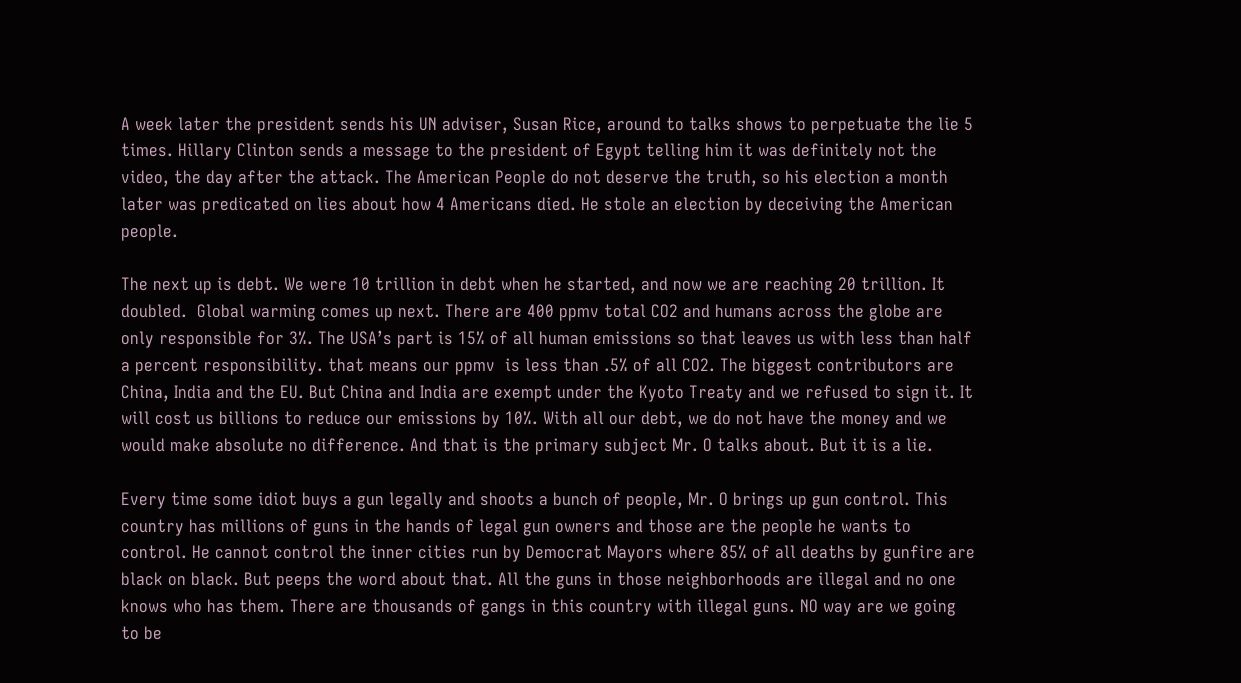A week later the president sends his UN adviser, Susan Rice, around to talks shows to perpetuate the lie 5 times. Hillary Clinton sends a message to the president of Egypt telling him it was definitely not the video, the day after the attack. The American People do not deserve the truth, so his election a month later was predicated on lies about how 4 Americans died. He stole an election by deceiving the American people.

The next up is debt. We were 10 trillion in debt when he started, and now we are reaching 20 trillion. It doubled.  Global warming comes up next. There are 400 ppmv total CO2 and humans across the globe are only responsible for 3%. The USA’s part is 15% of all human emissions so that leaves us with less than half a percent responsibility. that means our ppmv  is less than .5% of all CO2. The biggest contributors are China, India and the EU. But China and India are exempt under the Kyoto Treaty and we refused to sign it. It will cost us billions to reduce our emissions by 10%. With all our debt, we do not have the money and we would make absolute no difference. And that is the primary subject Mr. O talks about. But it is a lie.

Every time some idiot buys a gun legally and shoots a bunch of people, Mr. O brings up gun control. This country has millions of guns in the hands of legal gun owners and those are the people he wants to control. He cannot control the inner cities run by Democrat Mayors where 85% of all deaths by gunfire are black on black. But peeps the word about that. All the guns in those neighborhoods are illegal and no one knows who has them. There are thousands of gangs in this country with illegal guns. NO way are we going to be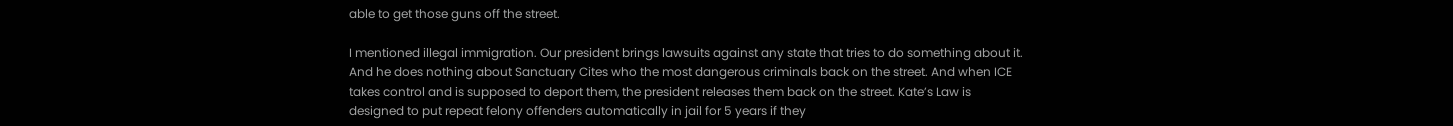able to get those guns off the street.

I mentioned illegal immigration. Our president brings lawsuits against any state that tries to do something about it. And he does nothing about Sanctuary Cites who the most dangerous criminals back on the street. And when ICE takes control and is supposed to deport them, the president releases them back on the street. Kate’s Law is designed to put repeat felony offenders automatically in jail for 5 years if they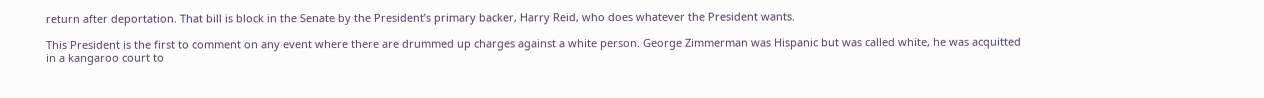return after deportation. That bill is block in the Senate by the President’s primary backer, Harry Reid, who does whatever the President wants.

This President is the first to comment on any event where there are drummed up charges against a white person. George Zimmerman was Hispanic but was called white, he was acquitted in a kangaroo court to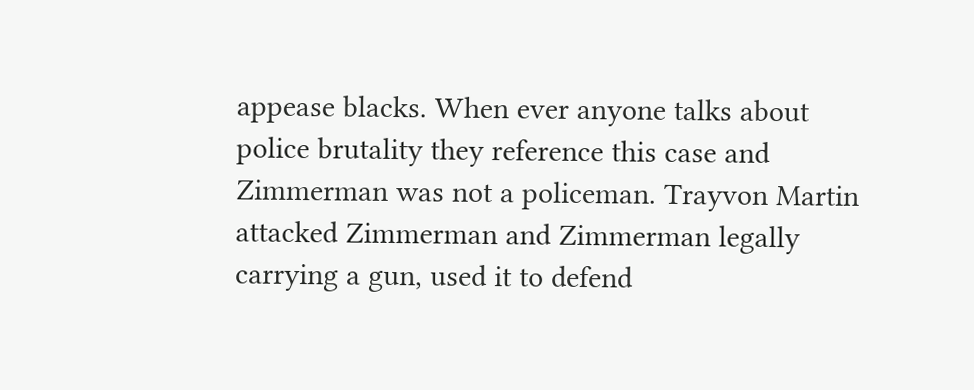appease blacks. When ever anyone talks about police brutality they reference this case and Zimmerman was not a policeman. Trayvon Martin attacked Zimmerman and Zimmerman legally carrying a gun, used it to defend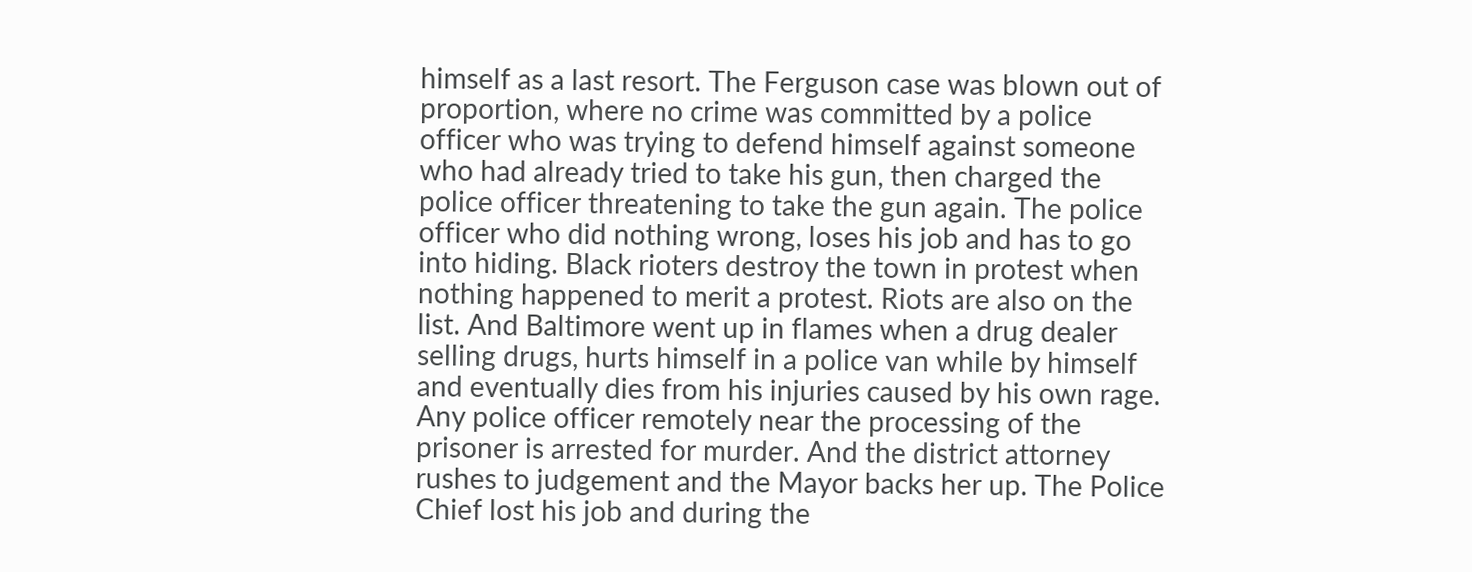himself as a last resort. The Ferguson case was blown out of proportion, where no crime was committed by a police officer who was trying to defend himself against someone who had already tried to take his gun, then charged the police officer threatening to take the gun again. The police officer who did nothing wrong, loses his job and has to go into hiding. Black rioters destroy the town in protest when nothing happened to merit a protest. Riots are also on the list. And Baltimore went up in flames when a drug dealer selling drugs, hurts himself in a police van while by himself and eventually dies from his injuries caused by his own rage. Any police officer remotely near the processing of the prisoner is arrested for murder. And the district attorney rushes to judgement and the Mayor backs her up. The Police Chief lost his job and during the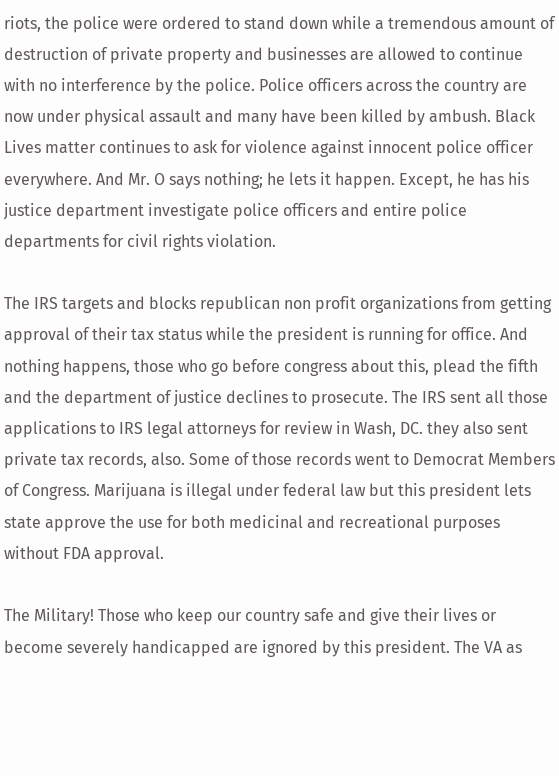riots, the police were ordered to stand down while a tremendous amount of destruction of private property and businesses are allowed to continue with no interference by the police. Police officers across the country are now under physical assault and many have been killed by ambush. Black Lives matter continues to ask for violence against innocent police officer everywhere. And Mr. O says nothing; he lets it happen. Except, he has his justice department investigate police officers and entire police departments for civil rights violation.

The IRS targets and blocks republican non profit organizations from getting approval of their tax status while the president is running for office. And nothing happens, those who go before congress about this, plead the fifth and the department of justice declines to prosecute. The IRS sent all those applications to IRS legal attorneys for review in Wash, DC. they also sent private tax records, also. Some of those records went to Democrat Members of Congress. Marijuana is illegal under federal law but this president lets state approve the use for both medicinal and recreational purposes without FDA approval.

The Military! Those who keep our country safe and give their lives or become severely handicapped are ignored by this president. The VA as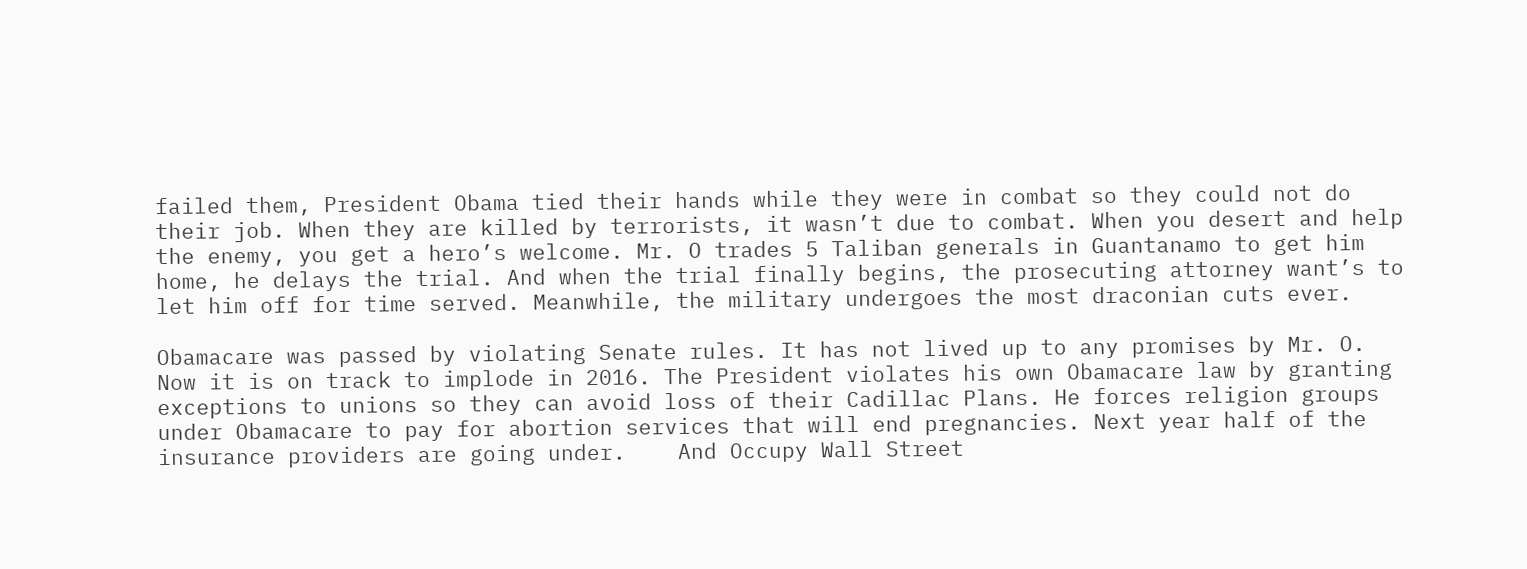failed them, President Obama tied their hands while they were in combat so they could not do their job. When they are killed by terrorists, it wasn’t due to combat. When you desert and help the enemy, you get a hero’s welcome. Mr. O trades 5 Taliban generals in Guantanamo to get him home, he delays the trial. And when the trial finally begins, the prosecuting attorney want’s to let him off for time served. Meanwhile, the military undergoes the most draconian cuts ever.

Obamacare was passed by violating Senate rules. It has not lived up to any promises by Mr. O. Now it is on track to implode in 2016. The President violates his own Obamacare law by granting exceptions to unions so they can avoid loss of their Cadillac Plans. He forces religion groups under Obamacare to pay for abortion services that will end pregnancies. Next year half of the insurance providers are going under.    And Occupy Wall Street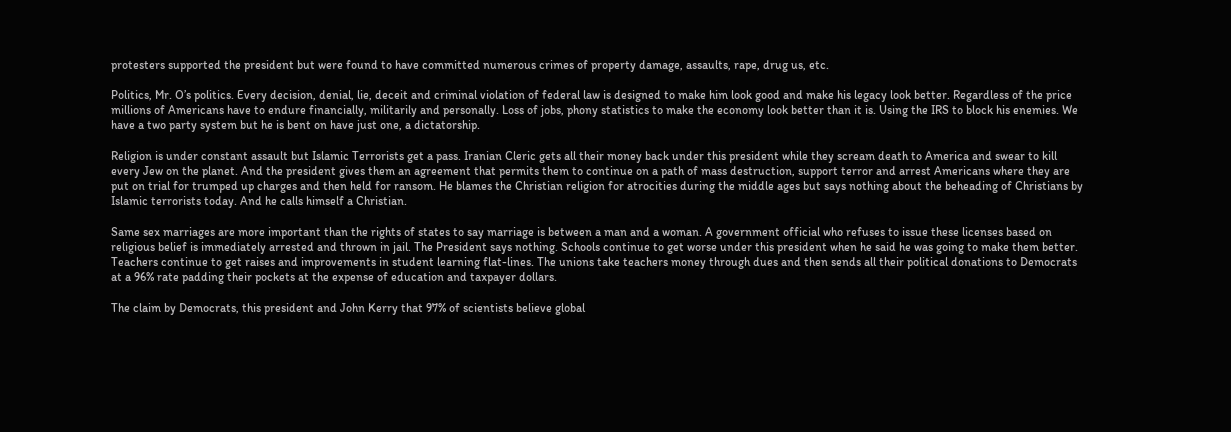protesters supported the president but were found to have committed numerous crimes of property damage, assaults, rape, drug us, etc.

Politics, Mr. O’s politics. Every decision, denial, lie, deceit and criminal violation of federal law is designed to make him look good and make his legacy look better. Regardless of the price millions of Americans have to endure financially, militarily and personally. Loss of jobs, phony statistics to make the economy look better than it is. Using the IRS to block his enemies. We have a two party system but he is bent on have just one, a dictatorship.

Religion is under constant assault but Islamic Terrorists get a pass. Iranian Cleric gets all their money back under this president while they scream death to America and swear to kill every Jew on the planet. And the president gives them an agreement that permits them to continue on a path of mass destruction, support terror and arrest Americans where they are put on trial for trumped up charges and then held for ransom. He blames the Christian religion for atrocities during the middle ages but says nothing about the beheading of Christians by Islamic terrorists today. And he calls himself a Christian.

Same sex marriages are more important than the rights of states to say marriage is between a man and a woman. A government official who refuses to issue these licenses based on religious belief is immediately arrested and thrown in jail. The President says nothing. Schools continue to get worse under this president when he said he was going to make them better. Teachers continue to get raises and improvements in student learning flat-lines. The unions take teachers money through dues and then sends all their political donations to Democrats at a 96% rate padding their pockets at the expense of education and taxpayer dollars.

The claim by Democrats, this president and John Kerry that 97% of scientists believe global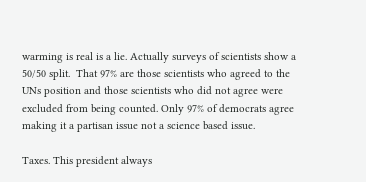warming is real is a lie. Actually surveys of scientists show a 50/50 split.  That 97% are those scientists who agreed to the UNs position and those scientists who did not agree were excluded from being counted. Only 97% of democrats agree making it a partisan issue not a science based issue.

Taxes. This president always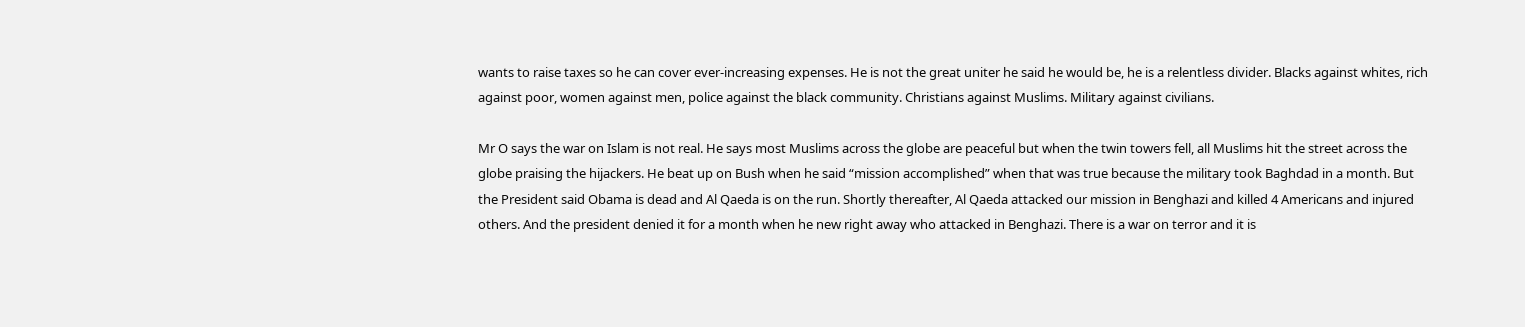wants to raise taxes so he can cover ever-increasing expenses. He is not the great uniter he said he would be, he is a relentless divider. Blacks against whites, rich against poor, women against men, police against the black community. Christians against Muslims. Military against civilians.

Mr O says the war on Islam is not real. He says most Muslims across the globe are peaceful but when the twin towers fell, all Muslims hit the street across the globe praising the hijackers. He beat up on Bush when he said “mission accomplished” when that was true because the military took Baghdad in a month. But the President said Obama is dead and Al Qaeda is on the run. Shortly thereafter, Al Qaeda attacked our mission in Benghazi and killed 4 Americans and injured others. And the president denied it for a month when he new right away who attacked in Benghazi. There is a war on terror and it is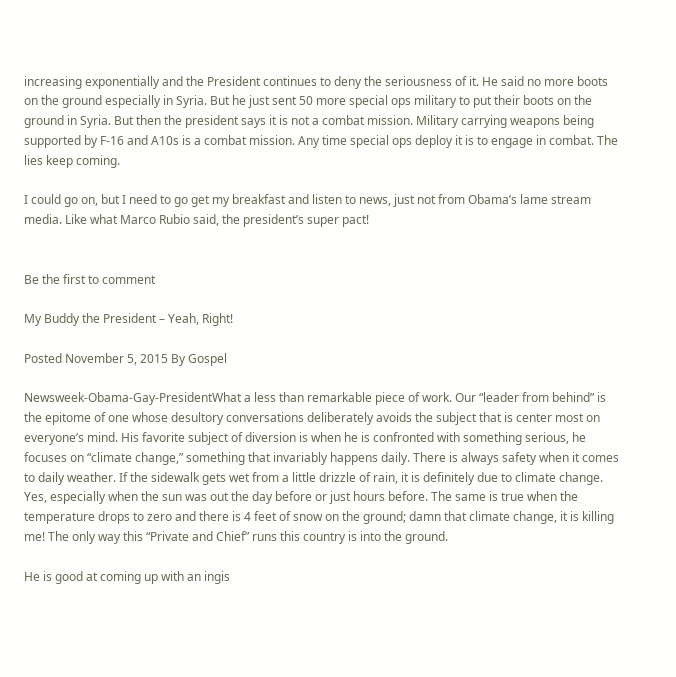increasing exponentially and the President continues to deny the seriousness of it. He said no more boots on the ground especially in Syria. But he just sent 50 more special ops military to put their boots on the ground in Syria. But then the president says it is not a combat mission. Military carrying weapons being supported by F-16 and A10s is a combat mission. Any time special ops deploy it is to engage in combat. The lies keep coming.

I could go on, but I need to go get my breakfast and listen to news, just not from Obama’s lame stream media. Like what Marco Rubio said, the president’s super pact!


Be the first to comment

My Buddy the President – Yeah, Right!

Posted November 5, 2015 By Gospel

Newsweek-Obama-Gay-PresidentWhat a less than remarkable piece of work. Our “leader from behind” is the epitome of one whose desultory conversations deliberately avoids the subject that is center most on everyone’s mind. His favorite subject of diversion is when he is confronted with something serious, he focuses on “climate change,” something that invariably happens daily. There is always safety when it comes to daily weather. If the sidewalk gets wet from a little drizzle of rain, it is definitely due to climate change. Yes, especially when the sun was out the day before or just hours before. The same is true when the temperature drops to zero and there is 4 feet of snow on the ground; damn that climate change, it is killing me! The only way this “Private and Chief” runs this country is into the ground.

He is good at coming up with an ingis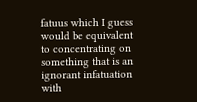fatuus which I guess would be equivalent to concentrating on something that is an ignorant infatuation with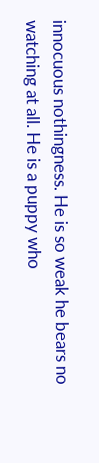innocuous nothingness. He is so weak he bears no watching at all. He is a puppy who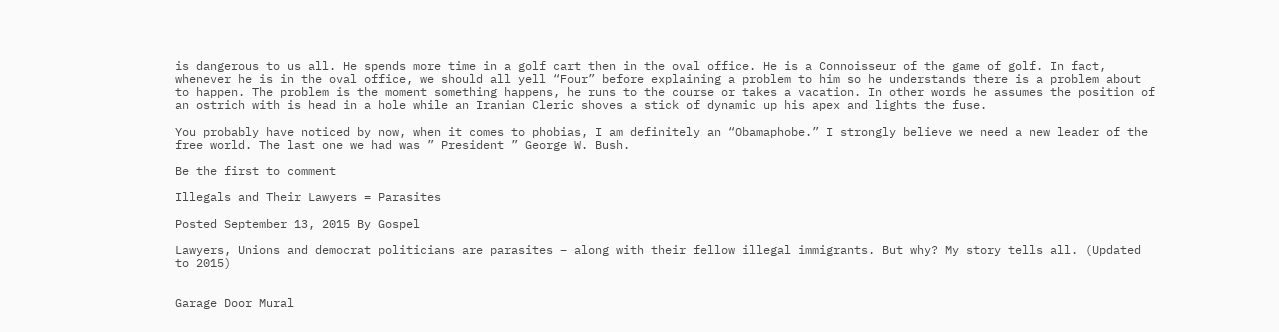is dangerous to us all. He spends more time in a golf cart then in the oval office. He is a Connoisseur of the game of golf. In fact, whenever he is in the oval office, we should all yell “Four” before explaining a problem to him so he understands there is a problem about to happen. The problem is the moment something happens, he runs to the course or takes a vacation. In other words he assumes the position of an ostrich with is head in a hole while an Iranian Cleric shoves a stick of dynamic up his apex and lights the fuse.

You probably have noticed by now, when it comes to phobias, I am definitely an “Obamaphobe.” I strongly believe we need a new leader of the free world. The last one we had was ” President ” George W. Bush.

Be the first to comment

Illegals and Their Lawyers = Parasites

Posted September 13, 2015 By Gospel

Lawyers, Unions and democrat politicians are parasites – along with their fellow illegal immigrants. But why? My story tells all. (Updated to 2015)


Garage Door Mural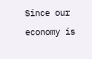Since our economy is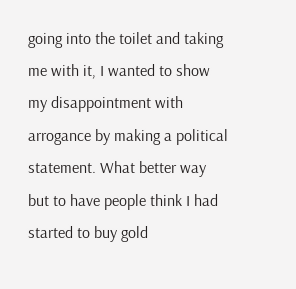going into the toilet and taking me with it, I wanted to show my disappointment with arrogance by making a political statement. What better way but to have people think I had started to buy gold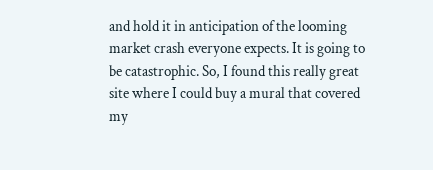and hold it in anticipation of the looming market crash everyone expects. It is going to be catastrophic. So, I found this really great site where I could buy a mural that covered my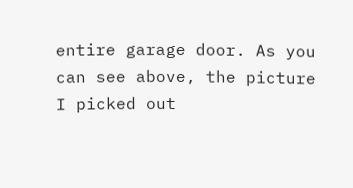entire garage door. As you can see above, the picture I picked out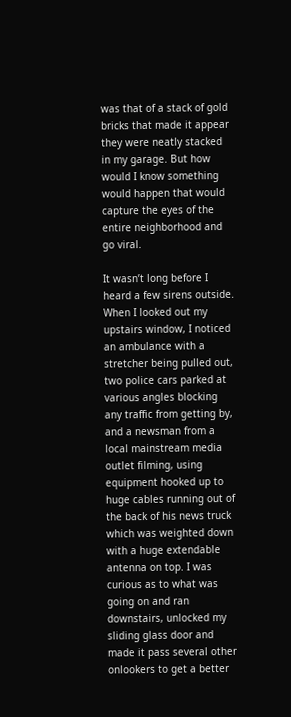was that of a stack of gold bricks that made it appear they were neatly stacked in my garage. But how would I know something would happen that would capture the eyes of the entire neighborhood and go viral.

It wasn’t long before I heard a few sirens outside. When I looked out my upstairs window, I noticed an ambulance with a stretcher being pulled out, two police cars parked at various angles blocking any traffic from getting by, and a newsman from a local mainstream media outlet filming, using equipment hooked up to huge cables running out of the back of his news truck which was weighted down with a huge extendable antenna on top. I was curious as to what was going on and ran downstairs, unlocked my sliding glass door and made it pass several other onlookers to get a better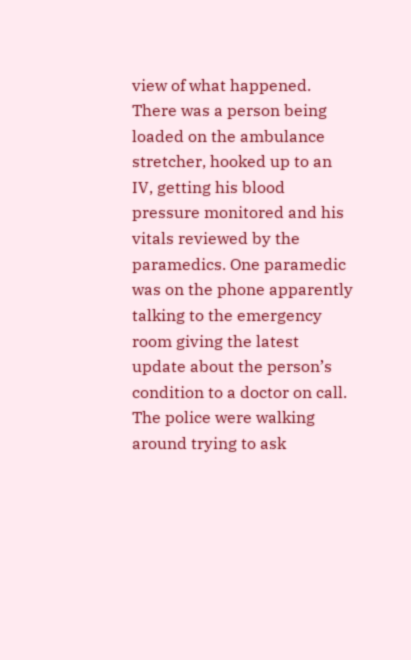view of what happened. There was a person being loaded on the ambulance stretcher, hooked up to an IV, getting his blood pressure monitored and his vitals reviewed by the paramedics. One paramedic was on the phone apparently talking to the emergency room giving the latest update about the person’s condition to a doctor on call. The police were walking around trying to ask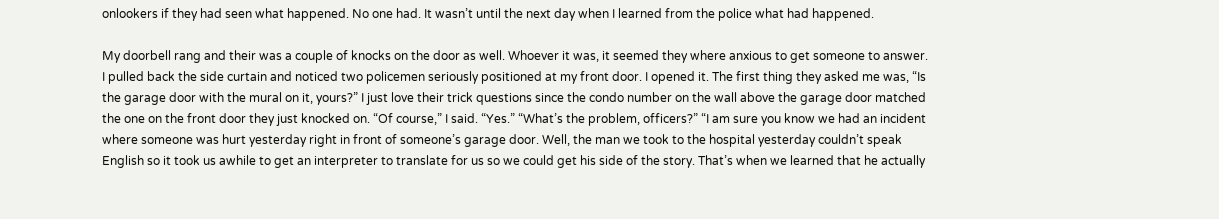onlookers if they had seen what happened. No one had. It wasn’t until the next day when I learned from the police what had happened.

My doorbell rang and their was a couple of knocks on the door as well. Whoever it was, it seemed they where anxious to get someone to answer. I pulled back the side curtain and noticed two policemen seriously positioned at my front door. I opened it. The first thing they asked me was, “Is the garage door with the mural on it, yours?” I just love their trick questions since the condo number on the wall above the garage door matched the one on the front door they just knocked on. “Of course,” I said. “Yes.” “What’s the problem, officers?” “I am sure you know we had an incident where someone was hurt yesterday right in front of someone’s garage door. Well, the man we took to the hospital yesterday couldn’t speak English so it took us awhile to get an interpreter to translate for us so we could get his side of the story. That’s when we learned that he actually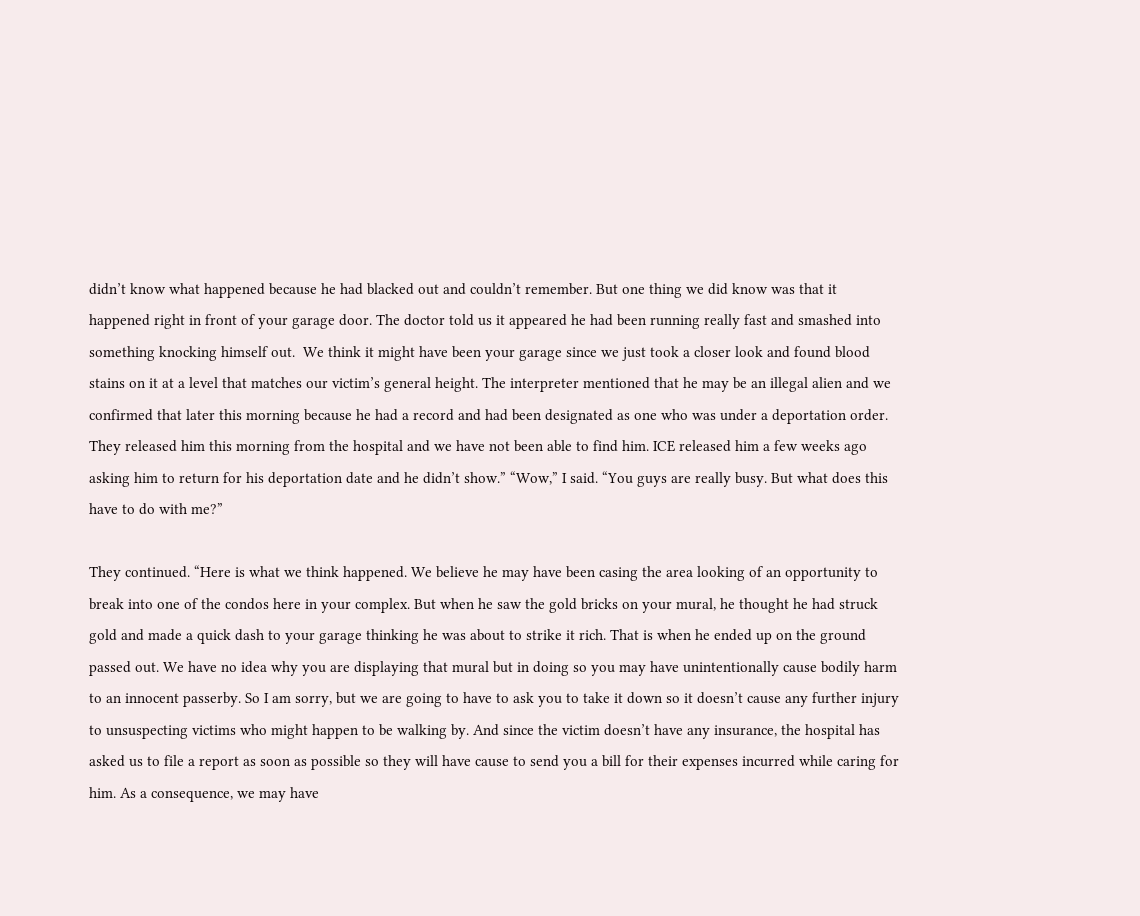didn’t know what happened because he had blacked out and couldn’t remember. But one thing we did know was that it happened right in front of your garage door. The doctor told us it appeared he had been running really fast and smashed into something knocking himself out.  We think it might have been your garage since we just took a closer look and found blood stains on it at a level that matches our victim’s general height. The interpreter mentioned that he may be an illegal alien and we confirmed that later this morning because he had a record and had been designated as one who was under a deportation order. They released him this morning from the hospital and we have not been able to find him. ICE released him a few weeks ago asking him to return for his deportation date and he didn’t show.” “Wow,” I said. “You guys are really busy. But what does this have to do with me?”

They continued. “Here is what we think happened. We believe he may have been casing the area looking of an opportunity to break into one of the condos here in your complex. But when he saw the gold bricks on your mural, he thought he had struck gold and made a quick dash to your garage thinking he was about to strike it rich. That is when he ended up on the ground passed out. We have no idea why you are displaying that mural but in doing so you may have unintentionally cause bodily harm to an innocent passerby. So I am sorry, but we are going to have to ask you to take it down so it doesn’t cause any further injury to unsuspecting victims who might happen to be walking by. And since the victim doesn’t have any insurance, the hospital has asked us to file a report as soon as possible so they will have cause to send you a bill for their expenses incurred while caring for him. As a consequence, we may have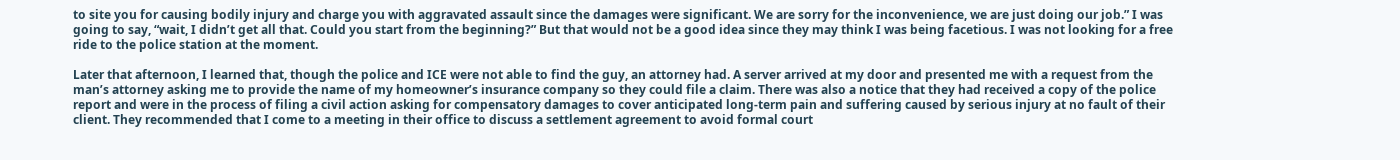to site you for causing bodily injury and charge you with aggravated assault since the damages were significant. We are sorry for the inconvenience, we are just doing our job.” I was going to say, “wait, I didn’t get all that. Could you start from the beginning?” But that would not be a good idea since they may think I was being facetious. I was not looking for a free ride to the police station at the moment.

Later that afternoon, I learned that, though the police and ICE were not able to find the guy, an attorney had. A server arrived at my door and presented me with a request from the man’s attorney asking me to provide the name of my homeowner’s insurance company so they could file a claim. There was also a notice that they had received a copy of the police report and were in the process of filing a civil action asking for compensatory damages to cover anticipated long-term pain and suffering caused by serious injury at no fault of their client. They recommended that I come to a meeting in their office to discuss a settlement agreement to avoid formal court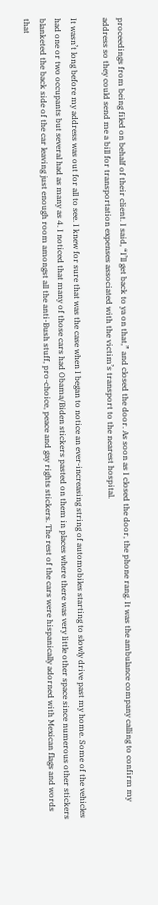proceedings from being filed on behalf of their client. I said, “I’ll get back to ya on that,” and closed the door. As soon as I closed the door, the phone rang. It was the ambulance company calling to confirm my address so they could send me a bill for transportation expenses associated with the victim’s transport to the nearest hospital.

It wasn’t long before my address was out for all to see. I knew for sure that was the case when I began to notice an ever-increasing string of automobiles starting to slowly drive past my home. Some of the vehicles had one or two occupants but several had as many as 4. I noticed that many of those cars had Obama/Biden stickers pasted on them in places where there was very little other space since numerous other stickers blanketed the back side of the car leaving just enough room amongst all the anti-Bush stuff, pro-choice, peace and gay rights stickers. The rest of the cars were hispanically adorned with Mexican flags and words that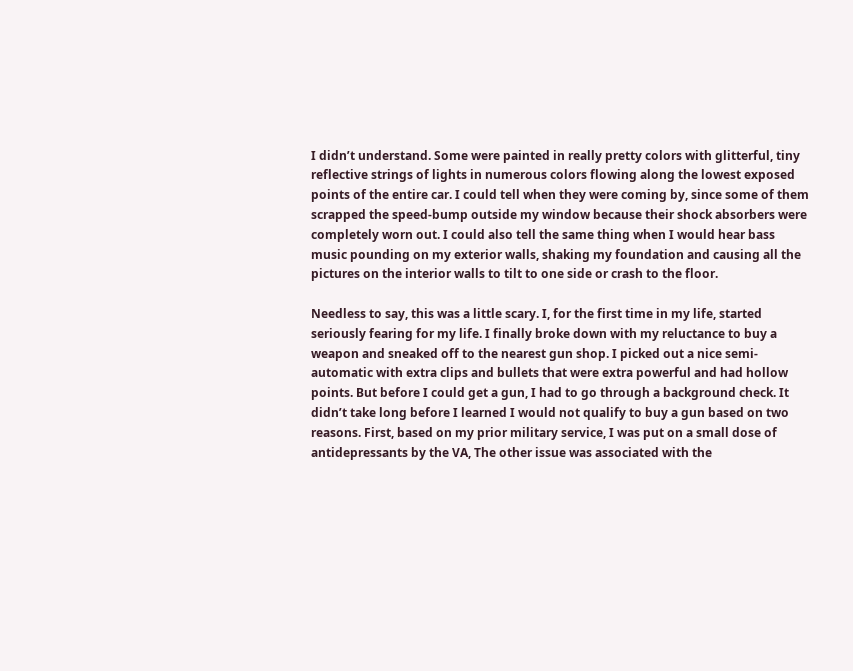I didn’t understand. Some were painted in really pretty colors with glitterful, tiny reflective strings of lights in numerous colors flowing along the lowest exposed points of the entire car. I could tell when they were coming by, since some of them scrapped the speed-bump outside my window because their shock absorbers were completely worn out. I could also tell the same thing when I would hear bass music pounding on my exterior walls, shaking my foundation and causing all the pictures on the interior walls to tilt to one side or crash to the floor.

Needless to say, this was a little scary. I, for the first time in my life, started seriously fearing for my life. I finally broke down with my reluctance to buy a weapon and sneaked off to the nearest gun shop. I picked out a nice semi-automatic with extra clips and bullets that were extra powerful and had hollow points. But before I could get a gun, I had to go through a background check. It didn’t take long before I learned I would not qualify to buy a gun based on two reasons. First, based on my prior military service, I was put on a small dose of antidepressants by the VA, The other issue was associated with the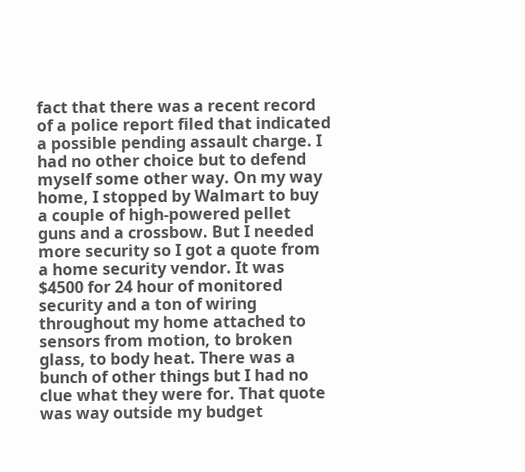fact that there was a recent record of a police report filed that indicated a possible pending assault charge. I had no other choice but to defend myself some other way. On my way home, I stopped by Walmart to buy a couple of high-powered pellet guns and a crossbow. But I needed more security so I got a quote from a home security vendor. It was $4500 for 24 hour of monitored security and a ton of wiring throughout my home attached to sensors from motion, to broken glass, to body heat. There was a bunch of other things but I had no clue what they were for. That quote was way outside my budget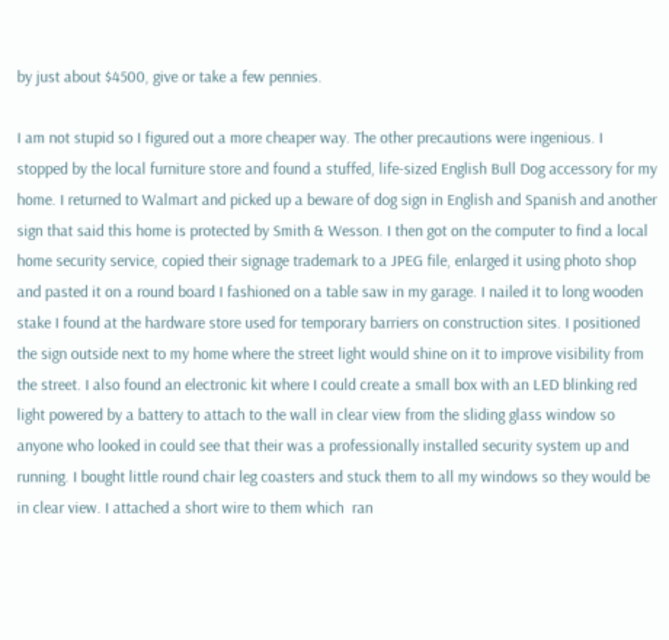by just about $4500, give or take a few pennies.

I am not stupid so I figured out a more cheaper way. The other precautions were ingenious. I stopped by the local furniture store and found a stuffed, life-sized English Bull Dog accessory for my home. I returned to Walmart and picked up a beware of dog sign in English and Spanish and another sign that said this home is protected by Smith & Wesson. I then got on the computer to find a local home security service, copied their signage trademark to a JPEG file, enlarged it using photo shop and pasted it on a round board I fashioned on a table saw in my garage. I nailed it to long wooden stake I found at the hardware store used for temporary barriers on construction sites. I positioned the sign outside next to my home where the street light would shine on it to improve visibility from the street. I also found an electronic kit where I could create a small box with an LED blinking red light powered by a battery to attach to the wall in clear view from the sliding glass window so anyone who looked in could see that their was a professionally installed security system up and running. I bought little round chair leg coasters and stuck them to all my windows so they would be in clear view. I attached a short wire to them which  ran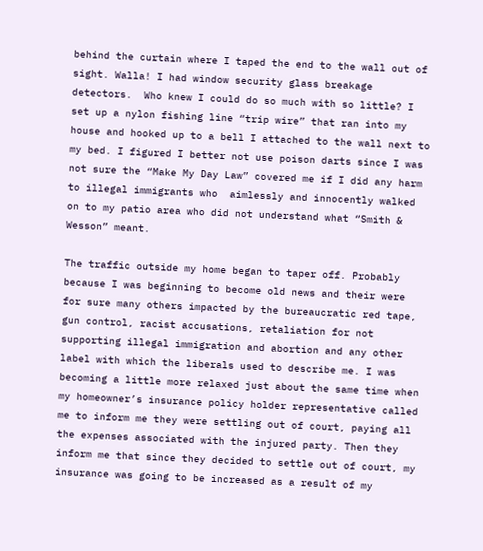behind the curtain where I taped the end to the wall out of sight. Walla! I had window security glass breakage detectors.  Who knew I could do so much with so little? I set up a nylon fishing line “trip wire” that ran into my house and hooked up to a bell I attached to the wall next to my bed. I figured I better not use poison darts since I was not sure the “Make My Day Law” covered me if I did any harm to illegal immigrants who  aimlessly and innocently walked on to my patio area who did not understand what “Smith & Wesson” meant.

The traffic outside my home began to taper off. Probably because I was beginning to become old news and their were for sure many others impacted by the bureaucratic red tape, gun control, racist accusations, retaliation for not supporting illegal immigration and abortion and any other label with which the liberals used to describe me. I was becoming a little more relaxed just about the same time when my homeowner’s insurance policy holder representative called me to inform me they were settling out of court, paying all the expenses associated with the injured party. Then they inform me that since they decided to settle out of court, my insurance was going to be increased as a result of my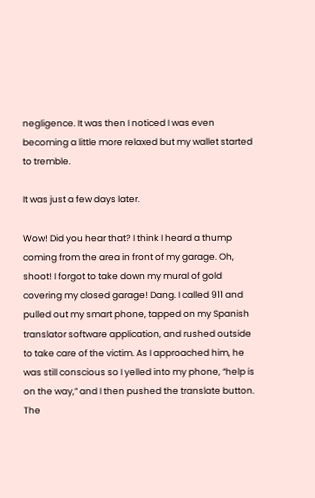negligence. It was then I noticed I was even becoming a little more relaxed but my wallet started to tremble.

It was just a few days later.

Wow! Did you hear that? I think I heard a thump coming from the area in front of my garage. Oh, shoot! I forgot to take down my mural of gold covering my closed garage! Dang. I called 911 and pulled out my smart phone, tapped on my Spanish translator software application, and rushed outside to take care of the victim. As I approached him, he was still conscious so I yelled into my phone, “help is on the way,” and I then pushed the translate button. The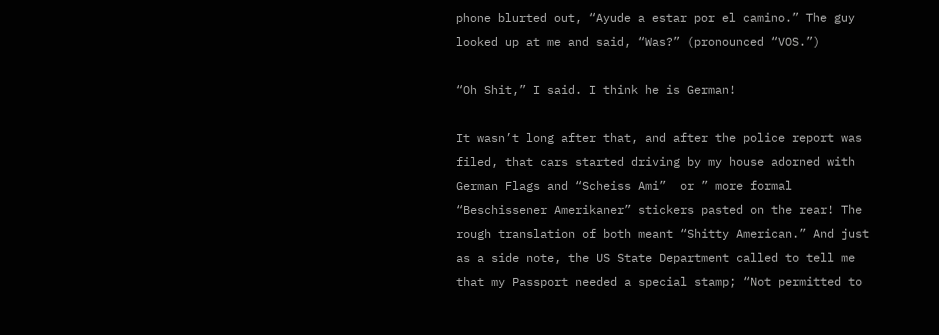phone blurted out, “Ayude a estar por el camino.” The guy looked up at me and said, “Was?” (pronounced “VOS.”)

“Oh Shit,” I said. I think he is German!

It wasn’t long after that, and after the police report was filed, that cars started driving by my house adorned with German Flags and “Scheiss Ami”  or ” more formal “Beschissener Amerikaner” stickers pasted on the rear! The rough translation of both meant “Shitty American.” And just as a side note, the US State Department called to tell me that my Passport needed a special stamp; “Not permitted to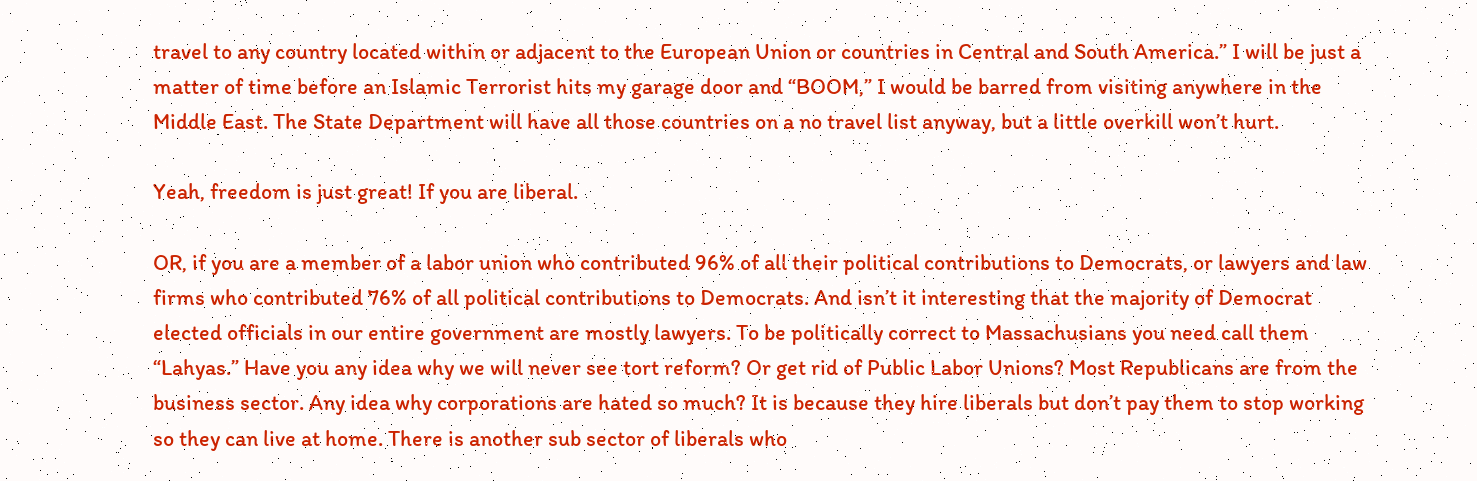travel to any country located within or adjacent to the European Union or countries in Central and South America.” I will be just a matter of time before an Islamic Terrorist hits my garage door and “BOOM,” I would be barred from visiting anywhere in the Middle East. The State Department will have all those countries on a no travel list anyway, but a little overkill won’t hurt.

Yeah, freedom is just great! If you are liberal.

OR, if you are a member of a labor union who contributed 96% of all their political contributions to Democrats, or lawyers and law firms who contributed 76% of all political contributions to Democrats. And isn’t it interesting that the majority of Democrat elected officials in our entire government are mostly lawyers. To be politically correct to Massachusians you need call them “Lahyas.” Have you any idea why we will never see tort reform? Or get rid of Public Labor Unions? Most Republicans are from the business sector. Any idea why corporations are hated so much? It is because they hire liberals but don’t pay them to stop working so they can live at home. There is another sub sector of liberals who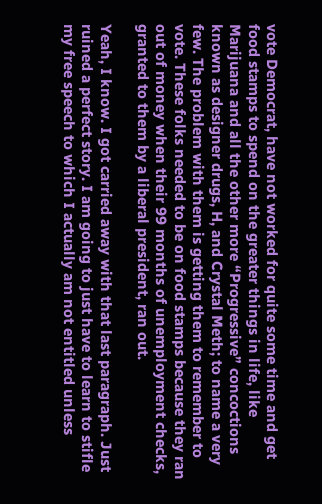vote Democrat, have not worked for quite some time and get food stamps to spend on the greater things in life, like Marijuana and all the other more “Progressive” concoctions known as designer drugs, H, and Crystal Meth; to name a very few. The problem with them is getting them to remember to vote. These folks needed to be on food stamps because they ran out of money when their 99 months of unemployment checks, granted to them by a liberal president, ran out.

Yeah, I know. I got carried away with that last paragraph. Just ruined a perfect story. I am going to just have to learn to stifle my free speech to which I actually am not entitled unless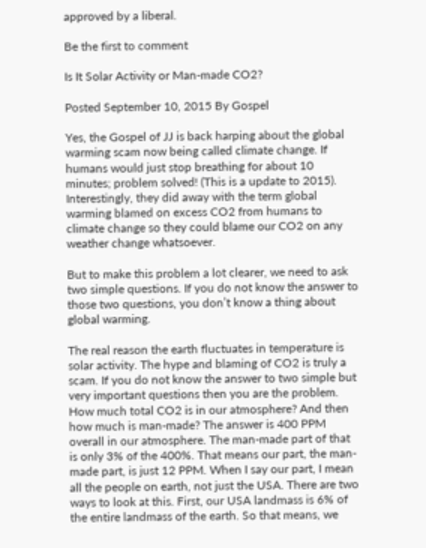approved by a liberal.

Be the first to comment

Is It Solar Activity or Man-made CO2?

Posted September 10, 2015 By Gospel

Yes, the Gospel of JJ is back harping about the global warming scam now being called climate change. If humans would just stop breathing for about 10 minutes; problem solved! (This is a update to 2015). Interestingly, they did away with the term global warming blamed on excess CO2 from humans to climate change so they could blame our CO2 on any weather change whatsoever.

But to make this problem a lot clearer, we need to ask two simple questions. If you do not know the answer to those two questions, you don’t know a thing about global warming.

The real reason the earth fluctuates in temperature is solar activity. The hype and blaming of CO2 is truly a scam. If you do not know the answer to two simple but very important questions then you are the problem. How much total CO2 is in our atmosphere? And then how much is man-made? The answer is 400 PPM overall in our atmosphere. The man-made part of that is only 3% of the 400%. That means our part, the man-made part, is just 12 PPM. When I say our part, I mean all the people on earth, not just the USA. There are two ways to look at this. First, our USA landmass is 6% of the entire landmass of the earth. So that means, we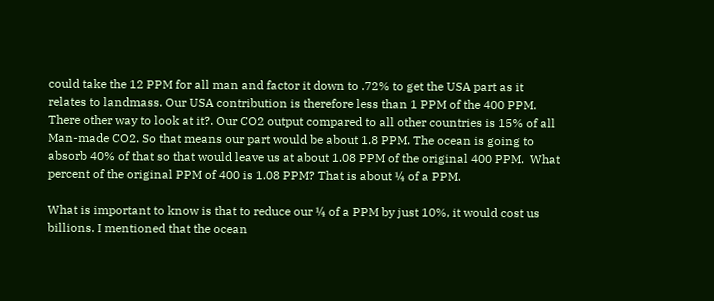could take the 12 PPM for all man and factor it down to .72% to get the USA part as it relates to landmass. Our USA contribution is therefore less than 1 PPM of the 400 PPM. There other way to look at it?. Our CO2 output compared to all other countries is 15% of all Man-made CO2. So that means our part would be about 1.8 PPM. The ocean is going to absorb 40% of that so that would leave us at about 1.08 PPM of the original 400 PPM.  What percent of the original PPM of 400 is 1.08 PPM? That is about ¼ of a PPM.

What is important to know is that to reduce our ¼ of a PPM by just 10%, it would cost us billions. I mentioned that the ocean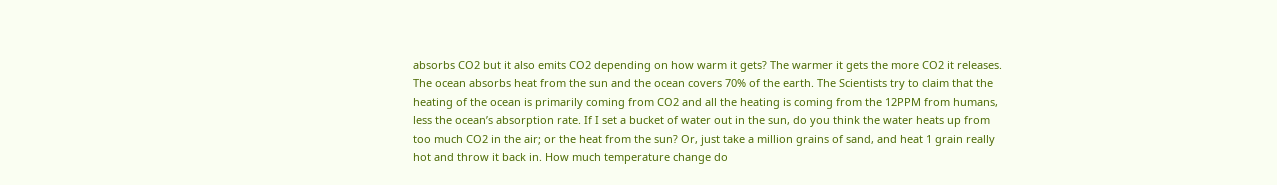absorbs CO2 but it also emits CO2 depending on how warm it gets? The warmer it gets the more CO2 it releases. The ocean absorbs heat from the sun and the ocean covers 70% of the earth. The Scientists try to claim that the heating of the ocean is primarily coming from CO2 and all the heating is coming from the 12PPM from humans, less the ocean’s absorption rate. If I set a bucket of water out in the sun, do you think the water heats up from too much CO2 in the air; or the heat from the sun? Or, just take a million grains of sand, and heat 1 grain really hot and throw it back in. How much temperature change do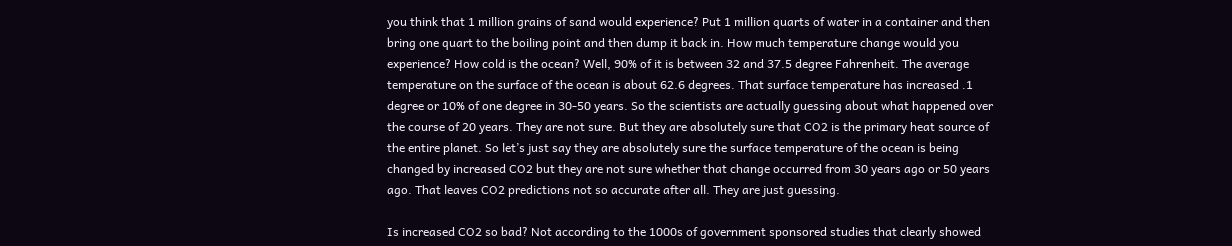you think that 1 million grains of sand would experience? Put 1 million quarts of water in a container and then bring one quart to the boiling point and then dump it back in. How much temperature change would you experience? How cold is the ocean? Well, 90% of it is between 32 and 37.5 degree Fahrenheit. The average temperature on the surface of the ocean is about 62.6 degrees. That surface temperature has increased .1 degree or 10% of one degree in 30-50 years. So the scientists are actually guessing about what happened over the course of 20 years. They are not sure. But they are absolutely sure that CO2 is the primary heat source of the entire planet. So let’s just say they are absolutely sure the surface temperature of the ocean is being changed by increased CO2 but they are not sure whether that change occurred from 30 years ago or 50 years ago. That leaves CO2 predictions not so accurate after all. They are just guessing.

Is increased CO2 so bad? Not according to the 1000s of government sponsored studies that clearly showed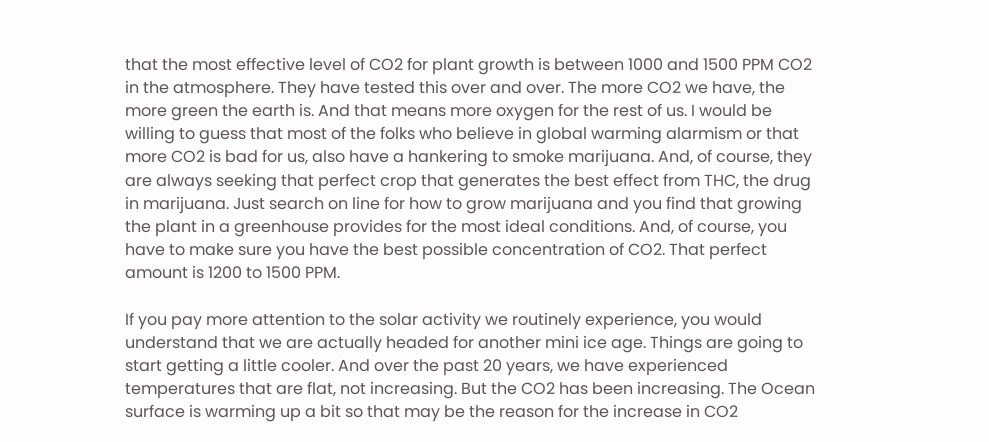that the most effective level of CO2 for plant growth is between 1000 and 1500 PPM CO2 in the atmosphere. They have tested this over and over. The more CO2 we have, the more green the earth is. And that means more oxygen for the rest of us. I would be willing to guess that most of the folks who believe in global warming alarmism or that more CO2 is bad for us, also have a hankering to smoke marijuana. And, of course, they are always seeking that perfect crop that generates the best effect from THC, the drug in marijuana. Just search on line for how to grow marijuana and you find that growing the plant in a greenhouse provides for the most ideal conditions. And, of course, you have to make sure you have the best possible concentration of CO2. That perfect amount is 1200 to 1500 PPM.

If you pay more attention to the solar activity we routinely experience, you would understand that we are actually headed for another mini ice age. Things are going to start getting a little cooler. And over the past 20 years, we have experienced temperatures that are flat, not increasing. But the CO2 has been increasing. The Ocean surface is warming up a bit so that may be the reason for the increase in CO2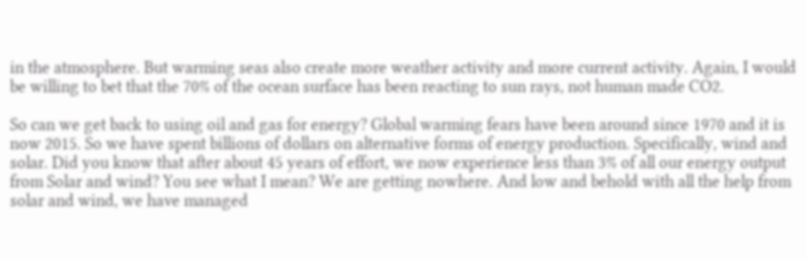in the atmosphere. But warming seas also create more weather activity and more current activity. Again, I would be willing to bet that the 70% of the ocean surface has been reacting to sun rays, not human made CO2.

So can we get back to using oil and gas for energy? Global warming fears have been around since 1970 and it is now 2015. So we have spent billions of dollars on alternative forms of energy production. Specifically, wind and solar. Did you know that after about 45 years of effort, we now experience less than 3% of all our energy output from Solar and wind? You see what I mean? We are getting nowhere. And low and behold with all the help from solar and wind, we have managed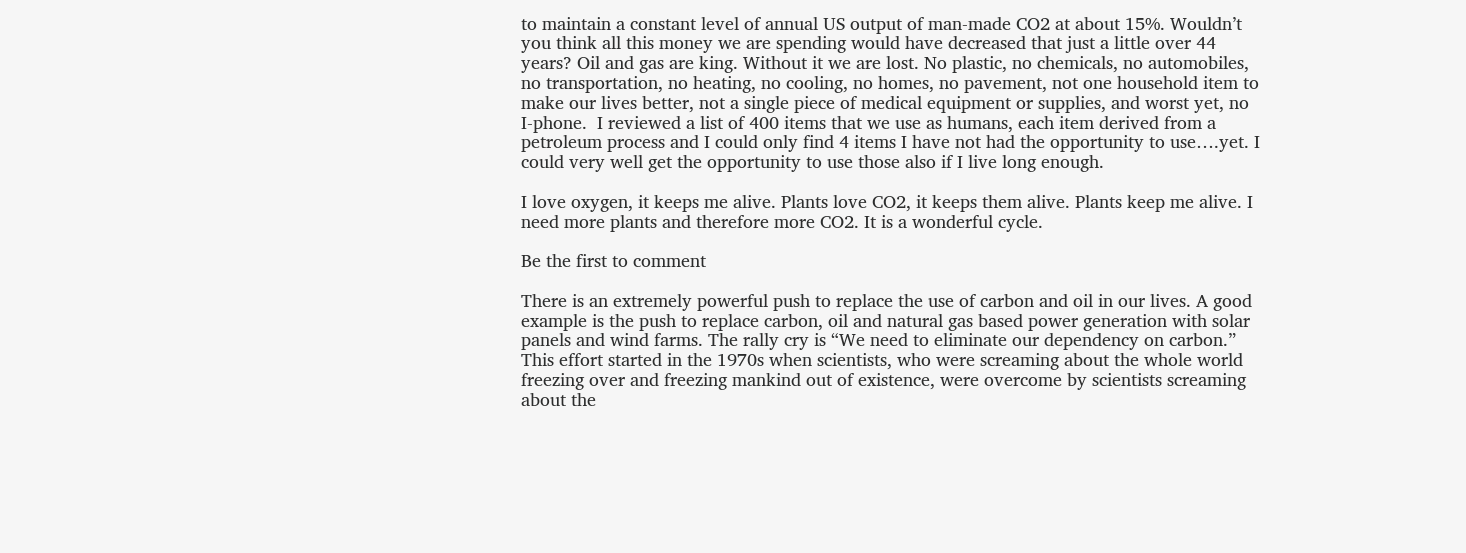to maintain a constant level of annual US output of man-made CO2 at about 15%. Wouldn’t you think all this money we are spending would have decreased that just a little over 44 years? Oil and gas are king. Without it we are lost. No plastic, no chemicals, no automobiles, no transportation, no heating, no cooling, no homes, no pavement, not one household item to make our lives better, not a single piece of medical equipment or supplies, and worst yet, no I-phone.  I reviewed a list of 400 items that we use as humans, each item derived from a petroleum process and I could only find 4 items I have not had the opportunity to use….yet. I could very well get the opportunity to use those also if I live long enough.

I love oxygen, it keeps me alive. Plants love CO2, it keeps them alive. Plants keep me alive. I need more plants and therefore more CO2. It is a wonderful cycle.

Be the first to comment

There is an extremely powerful push to replace the use of carbon and oil in our lives. A good example is the push to replace carbon, oil and natural gas based power generation with solar panels and wind farms. The rally cry is “We need to eliminate our dependency on carbon.” This effort started in the 1970s when scientists, who were screaming about the whole world freezing over and freezing mankind out of existence, were overcome by scientists screaming about the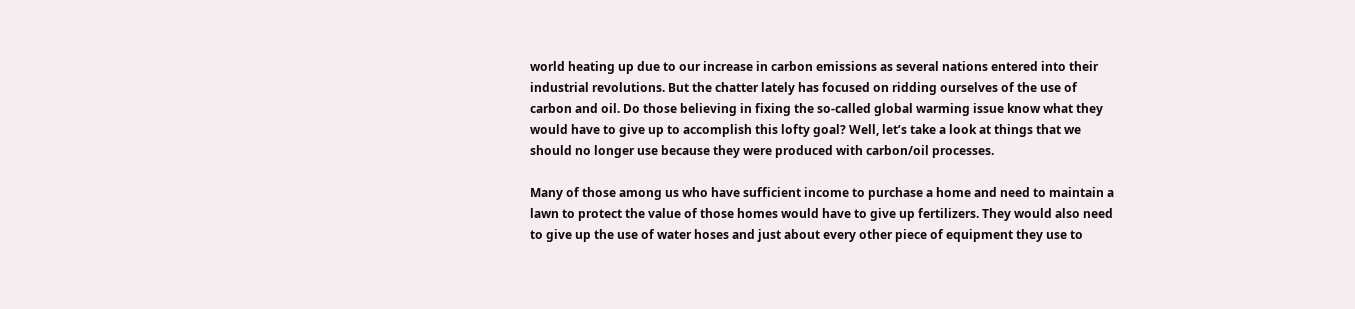world heating up due to our increase in carbon emissions as several nations entered into their industrial revolutions. But the chatter lately has focused on ridding ourselves of the use of carbon and oil. Do those believing in fixing the so-called global warming issue know what they would have to give up to accomplish this lofty goal? Well, let’s take a look at things that we should no longer use because they were produced with carbon/oil processes.

Many of those among us who have sufficient income to purchase a home and need to maintain a lawn to protect the value of those homes would have to give up fertilizers. They would also need to give up the use of water hoses and just about every other piece of equipment they use to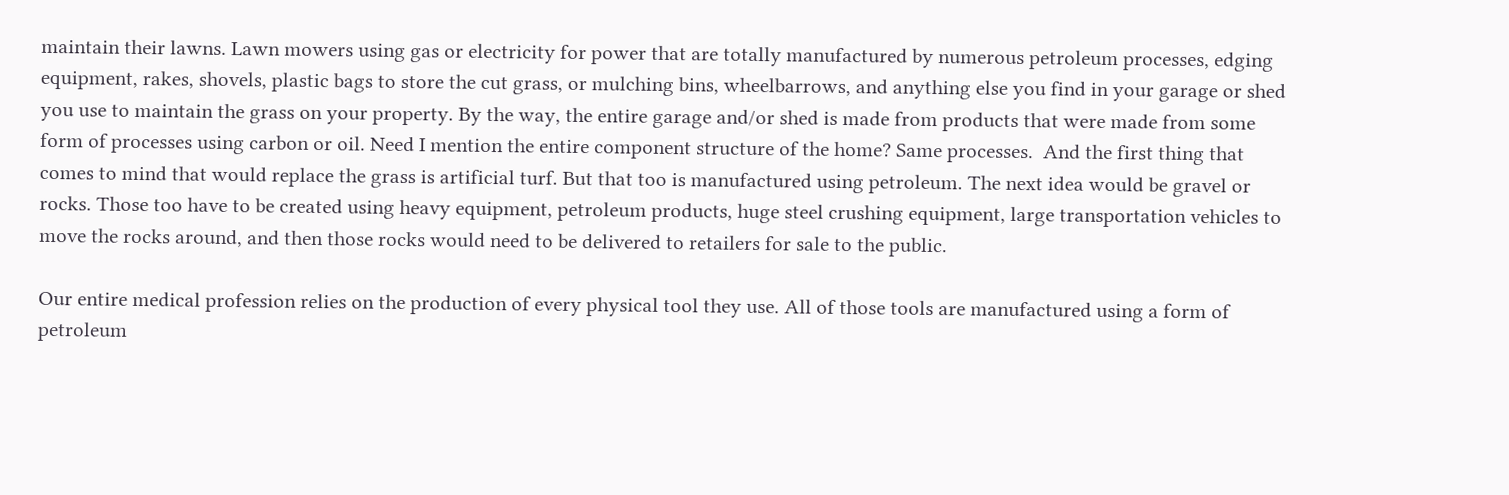maintain their lawns. Lawn mowers using gas or electricity for power that are totally manufactured by numerous petroleum processes, edging equipment, rakes, shovels, plastic bags to store the cut grass, or mulching bins, wheelbarrows, and anything else you find in your garage or shed you use to maintain the grass on your property. By the way, the entire garage and/or shed is made from products that were made from some form of processes using carbon or oil. Need I mention the entire component structure of the home? Same processes.  And the first thing that comes to mind that would replace the grass is artificial turf. But that too is manufactured using petroleum. The next idea would be gravel or rocks. Those too have to be created using heavy equipment, petroleum products, huge steel crushing equipment, large transportation vehicles to move the rocks around, and then those rocks would need to be delivered to retailers for sale to the public.

Our entire medical profession relies on the production of every physical tool they use. All of those tools are manufactured using a form of petroleum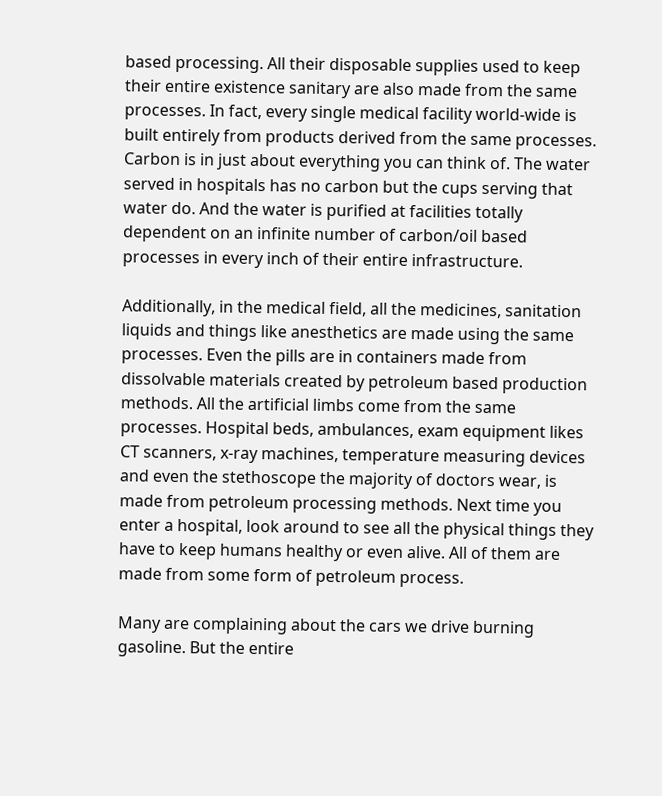based processing. All their disposable supplies used to keep their entire existence sanitary are also made from the same processes. In fact, every single medical facility world-wide is built entirely from products derived from the same processes. Carbon is in just about everything you can think of. The water served in hospitals has no carbon but the cups serving that water do. And the water is purified at facilities totally dependent on an infinite number of carbon/oil based processes in every inch of their entire infrastructure.

Additionally, in the medical field, all the medicines, sanitation liquids and things like anesthetics are made using the same processes. Even the pills are in containers made from dissolvable materials created by petroleum based production methods. All the artificial limbs come from the same processes. Hospital beds, ambulances, exam equipment likes CT scanners, x-ray machines, temperature measuring devices and even the stethoscope the majority of doctors wear, is made from petroleum processing methods. Next time you enter a hospital, look around to see all the physical things they have to keep humans healthy or even alive. All of them are made from some form of petroleum process.

Many are complaining about the cars we drive burning gasoline. But the entire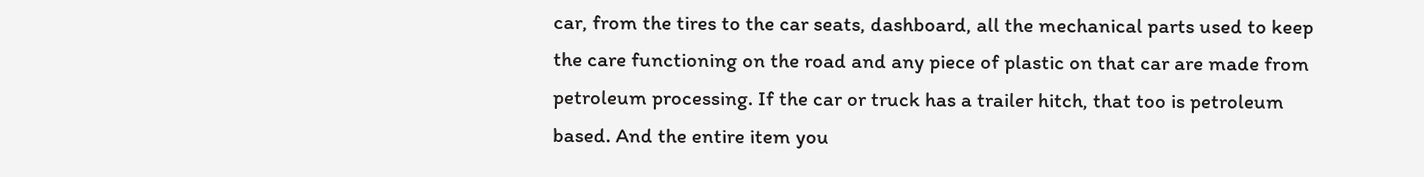car, from the tires to the car seats, dashboard, all the mechanical parts used to keep the care functioning on the road and any piece of plastic on that car are made from petroleum processing. If the car or truck has a trailer hitch, that too is petroleum based. And the entire item you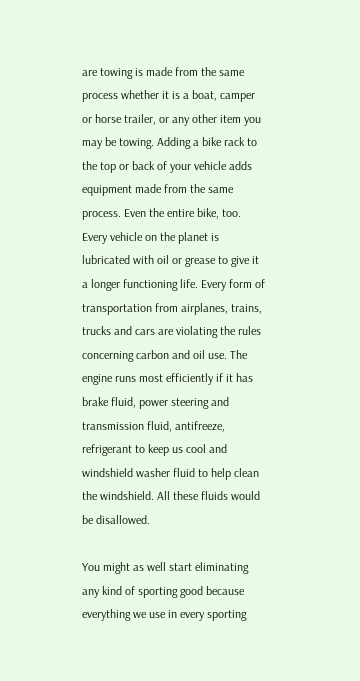are towing is made from the same process whether it is a boat, camper or horse trailer, or any other item you may be towing. Adding a bike rack to the top or back of your vehicle adds equipment made from the same process. Even the entire bike, too. Every vehicle on the planet is lubricated with oil or grease to give it a longer functioning life. Every form of transportation from airplanes, trains, trucks and cars are violating the rules concerning carbon and oil use. The engine runs most efficiently if it has brake fluid, power steering and transmission fluid, antifreeze, refrigerant to keep us cool and windshield washer fluid to help clean the windshield. All these fluids would be disallowed.

You might as well start eliminating any kind of sporting good because everything we use in every sporting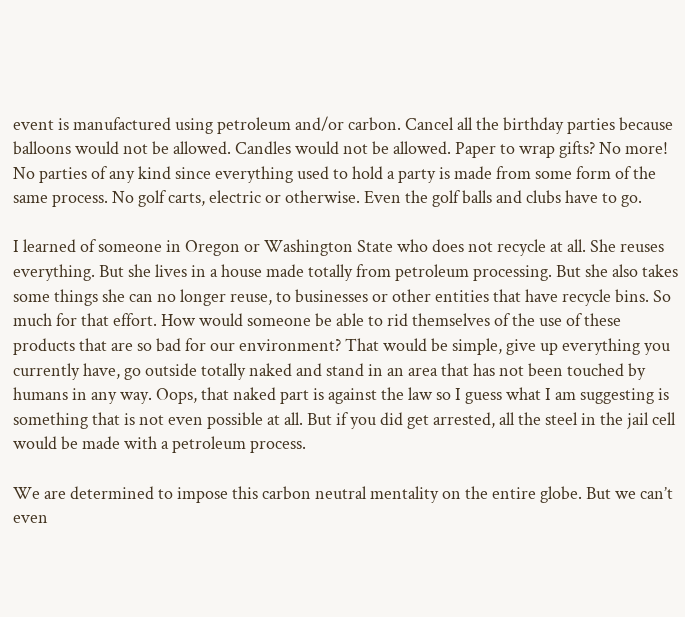event is manufactured using petroleum and/or carbon. Cancel all the birthday parties because balloons would not be allowed. Candles would not be allowed. Paper to wrap gifts? No more! No parties of any kind since everything used to hold a party is made from some form of the same process. No golf carts, electric or otherwise. Even the golf balls and clubs have to go.

I learned of someone in Oregon or Washington State who does not recycle at all. She reuses everything. But she lives in a house made totally from petroleum processing. But she also takes some things she can no longer reuse, to businesses or other entities that have recycle bins. So much for that effort. How would someone be able to rid themselves of the use of these products that are so bad for our environment? That would be simple, give up everything you currently have, go outside totally naked and stand in an area that has not been touched by humans in any way. Oops, that naked part is against the law so I guess what I am suggesting is something that is not even possible at all. But if you did get arrested, all the steel in the jail cell would be made with a petroleum process.

We are determined to impose this carbon neutral mentality on the entire globe. But we can’t even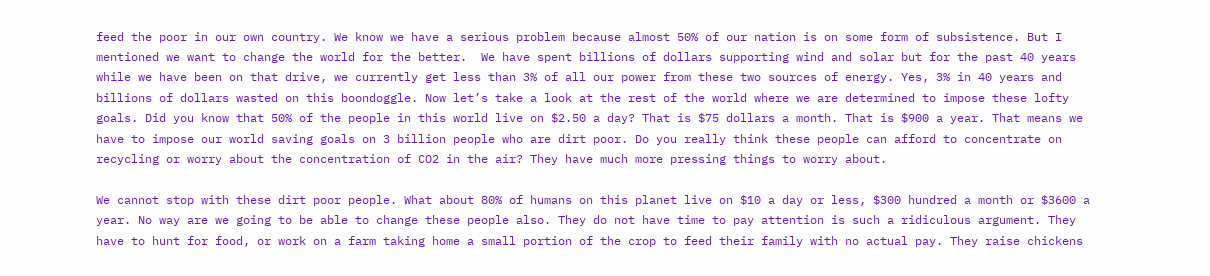feed the poor in our own country. We know we have a serious problem because almost 50% of our nation is on some form of subsistence. But I mentioned we want to change the world for the better.  We have spent billions of dollars supporting wind and solar but for the past 40 years while we have been on that drive, we currently get less than 3% of all our power from these two sources of energy. Yes, 3% in 40 years and billions of dollars wasted on this boondoggle. Now let’s take a look at the rest of the world where we are determined to impose these lofty goals. Did you know that 50% of the people in this world live on $2.50 a day? That is $75 dollars a month. That is $900 a year. That means we have to impose our world saving goals on 3 billion people who are dirt poor. Do you really think these people can afford to concentrate on recycling or worry about the concentration of CO2 in the air? They have much more pressing things to worry about.

We cannot stop with these dirt poor people. What about 80% of humans on this planet live on $10 a day or less, $300 hundred a month or $3600 a year. No way are we going to be able to change these people also. They do not have time to pay attention is such a ridiculous argument. They have to hunt for food, or work on a farm taking home a small portion of the crop to feed their family with no actual pay. They raise chickens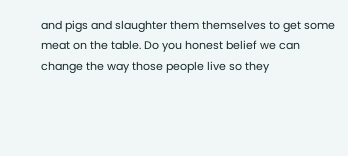and pigs and slaughter them themselves to get some meat on the table. Do you honest belief we can change the way those people live so they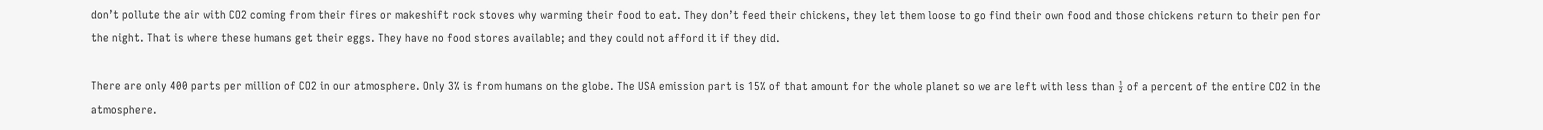don’t pollute the air with CO2 coming from their fires or makeshift rock stoves why warming their food to eat. They don’t feed their chickens, they let them loose to go find their own food and those chickens return to their pen for the night. That is where these humans get their eggs. They have no food stores available; and they could not afford it if they did.

There are only 400 parts per million of CO2 in our atmosphere. Only 3% is from humans on the globe. The USA emission part is 15% of that amount for the whole planet so we are left with less than ½ of a percent of the entire CO2 in the atmosphere.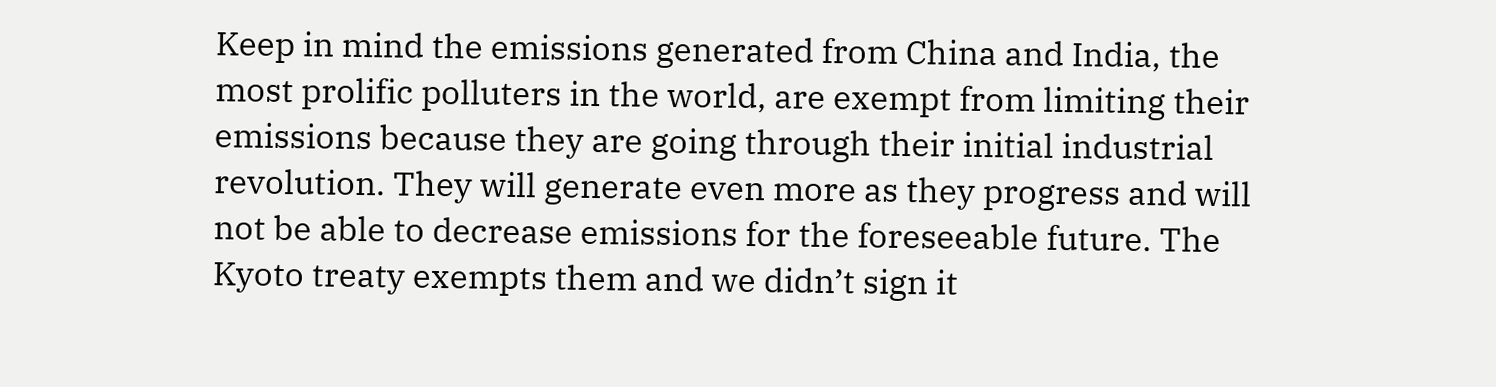Keep in mind the emissions generated from China and India, the most prolific polluters in the world, are exempt from limiting their emissions because they are going through their initial industrial revolution. They will generate even more as they progress and will not be able to decrease emissions for the foreseeable future. The Kyoto treaty exempts them and we didn’t sign it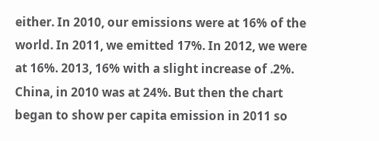either. In 2010, our emissions were at 16% of the world. In 2011, we emitted 17%. In 2012, we were at 16%. 2013, 16% with a slight increase of .2%. China, in 2010 was at 24%. But then the chart began to show per capita emission in 2011 so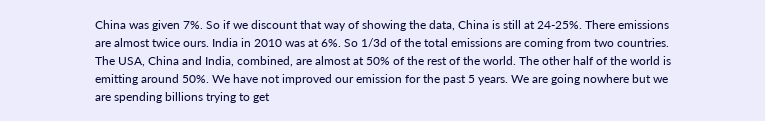China was given 7%. So if we discount that way of showing the data, China is still at 24-25%. There emissions are almost twice ours. India in 2010 was at 6%. So 1/3d of the total emissions are coming from two countries. The USA, China and India, combined, are almost at 50% of the rest of the world. The other half of the world is emitting around 50%. We have not improved our emission for the past 5 years. We are going nowhere but we are spending billions trying to get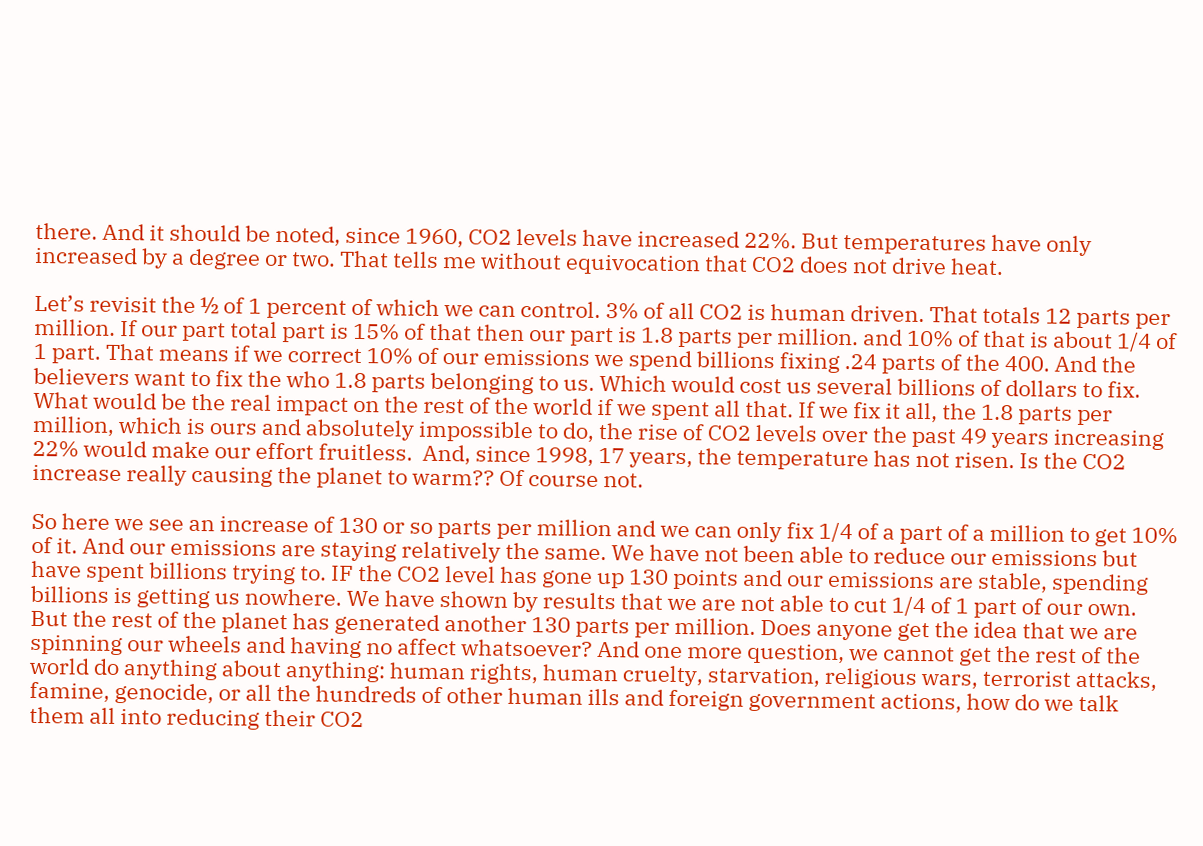there. And it should be noted, since 1960, CO2 levels have increased 22%. But temperatures have only increased by a degree or two. That tells me without equivocation that CO2 does not drive heat.

Let’s revisit the ½ of 1 percent of which we can control. 3% of all CO2 is human driven. That totals 12 parts per million. If our part total part is 15% of that then our part is 1.8 parts per million. and 10% of that is about 1/4 of 1 part. That means if we correct 10% of our emissions we spend billions fixing .24 parts of the 400. And the believers want to fix the who 1.8 parts belonging to us. Which would cost us several billions of dollars to fix. What would be the real impact on the rest of the world if we spent all that. If we fix it all, the 1.8 parts per million, which is ours and absolutely impossible to do, the rise of CO2 levels over the past 49 years increasing 22% would make our effort fruitless.  And, since 1998, 17 years, the temperature has not risen. Is the CO2 increase really causing the planet to warm?? Of course not.

So here we see an increase of 130 or so parts per million and we can only fix 1/4 of a part of a million to get 10% of it. And our emissions are staying relatively the same. We have not been able to reduce our emissions but have spent billions trying to. IF the CO2 level has gone up 130 points and our emissions are stable, spending billions is getting us nowhere. We have shown by results that we are not able to cut 1/4 of 1 part of our own. But the rest of the planet has generated another 130 parts per million. Does anyone get the idea that we are spinning our wheels and having no affect whatsoever? And one more question, we cannot get the rest of the world do anything about anything: human rights, human cruelty, starvation, religious wars, terrorist attacks, famine, genocide, or all the hundreds of other human ills and foreign government actions, how do we talk them all into reducing their CO2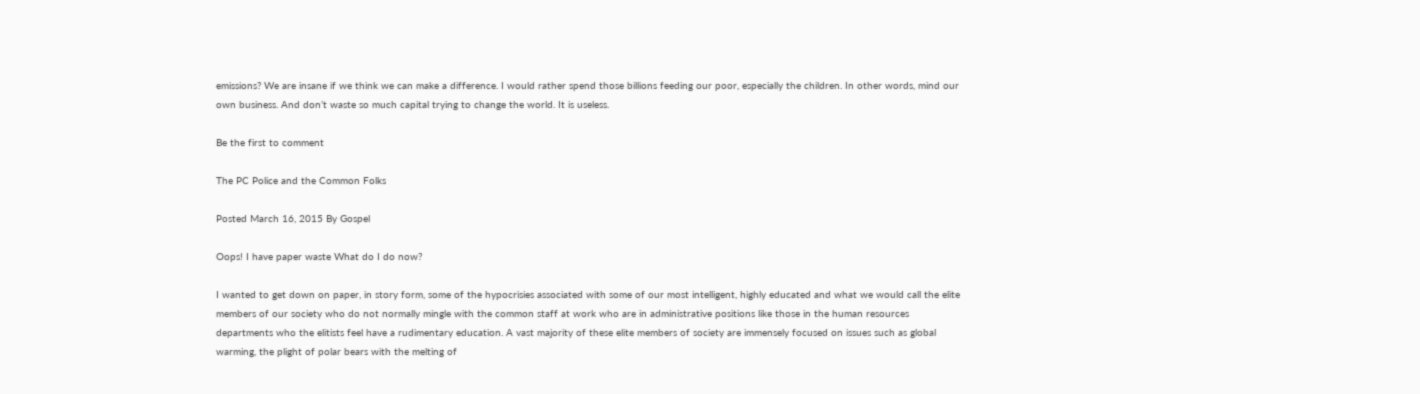emissions? We are insane if we think we can make a difference. I would rather spend those billions feeding our poor, especially the children. In other words, mind our own business. And don’t waste so much capital trying to change the world. It is useless.

Be the first to comment

The PC Police and the Common Folks

Posted March 16, 2015 By Gospel

Oops! I have paper waste What do I do now?

I wanted to get down on paper, in story form, some of the hypocrisies associated with some of our most intelligent, highly educated and what we would call the elite members of our society who do not normally mingle with the common staff at work who are in administrative positions like those in the human resources departments who the elitists feel have a rudimentary education. A vast majority of these elite members of society are immensely focused on issues such as global warming, the plight of polar bears with the melting of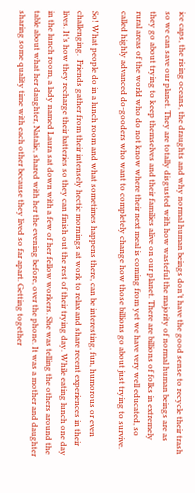ice caps, the rising oceans, the draughts and why normal human beings don’t have the good sense to recycle their trash so we can save our planet. They are totally disgusted with how wasteful the majority of normal human beings are as they go about trying to keep themselves and their families alive on our planet. There are billions of folks in extremely rural areas of the world who do not know where their next meal is coming from yet we have very well educated, so called highly advanced do-gooders who want to completely change how those billions go about just trying to survive.

So! What people do in a lunch room and what sometimes happens there, can be interesting, fun, humorous or even challenging.  Friends gather from their intensely hectic mornings at work to relax and share recent experiences in their lives. It’s how they recharge their batteries so they can finish out the rest of their trying day. While eating lunch one day in the lunch room, a lady named Laura sat down with a few of her fellow workers. She was telling the others around the table about what her daughter, Natalie, shared with her the evening before, over the phone. It was a mother and daughter sharing some quality time with each other because they lived so far apart. Getting together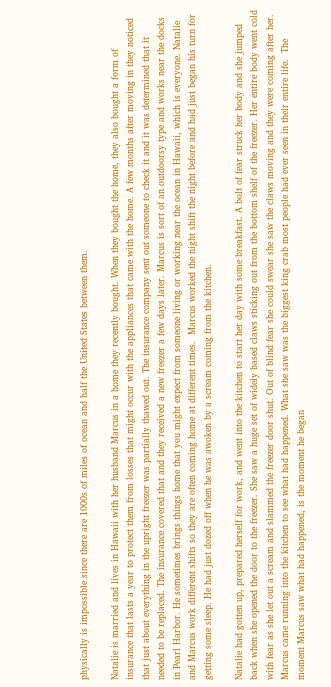physically is impossible since there are 1000s of miles of ocean and half the United States between them.

Natalie is married and lives in Hawaii with her husband Marcus in a home they recently bought. When they bought the home, they also bought a form of insurance that lasts a year to protect them from losses that might occur with the appliances that came with the home. A few months after moving in they noticed that just about everything in the upright freezer was partially thawed out. The insurance company sent out someone to check it and it was determined that it needed to be replaced. The insurance covered that and they received a new freezer a few days later. Marcus is sort of an outdoorsy type and works near the docks in Pearl Harbor. He sometimes brings things home that you might expect from someone living or working near the ocean in Hawaii, which is everyone. Natalie and Marcus work different shifts so they are often coming home at different times.  Marcus worked the night shift the night before and had just began his turn for getting some sleep. He had just dozed off when he was awoken by a scream coming from the kitchen.

Natalie had gotten up, prepared herself for work, and went into the kitchen to start her day with some breakfast. A bolt of fear struck her body and she jumped back when she opened the door to the freezer. She saw a huge set of widely based claws sticking out from the bottom shelf of the freezer. Her entire body went cold with fear as she let out a scream and slammed the freezer door shut. Out of blind fear she could swear she saw the claws moving and they were coming after her. Marcus came running into the kitchen to see what had happened. What she saw was the biggest king crab most people had ever seen in their entire life.  The moment Marcus saw what had happened, is the moment he began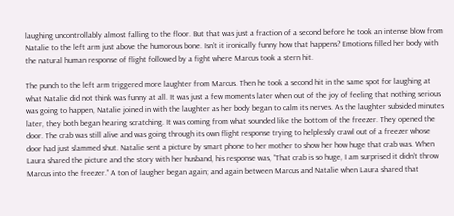laughing uncontrollably almost falling to the floor. But that was just a fraction of a second before he took an intense blow from Natalie to the left arm just above the humorous bone. Isn’t it ironically funny how that happens? Emotions filled her body with the natural human response of flight followed by a fight where Marcus took a stern hit.

The punch to the left arm triggered more laughter from Marcus. Then he took a second hit in the same spot for laughing at what Natalie did not think was funny at all. It was just a few moments later when out of the joy of feeling that nothing serious was going to happen, Natalie joined in with the laughter as her body began to calm its nerves. As the laughter subsided minutes later, they both began hearing scratching. It was coming from what sounded like the bottom of the freezer. They opened the door. The crab was still alive and was going through its own flight response trying to helplessly crawl out of a freezer whose door had just slammed shut. Natalie sent a picture by smart phone to her mother to show her how huge that crab was. When Laura shared the picture and the story with her husband, his response was, “That crab is so huge, I am surprised it didn’t throw Marcus into the freezer.” A ton of laugher began again; and again between Marcus and Natalie when Laura shared that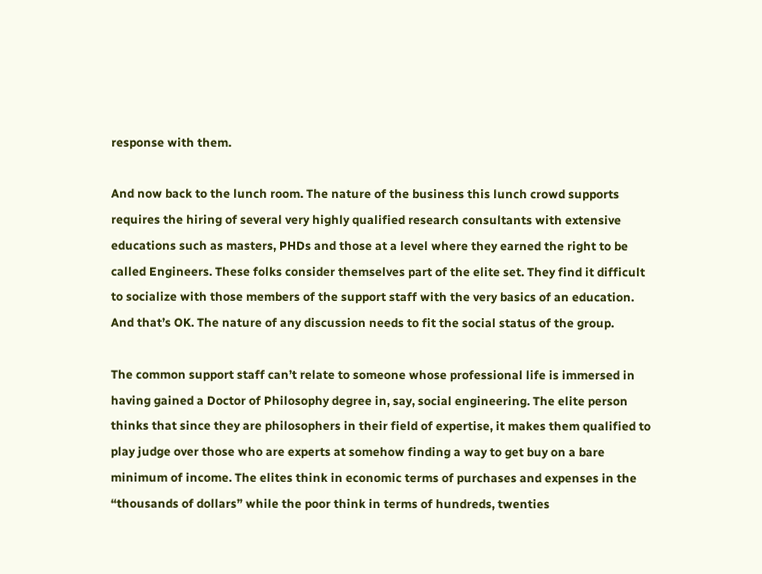response with them.

And now back to the lunch room. The nature of the business this lunch crowd supports requires the hiring of several very highly qualified research consultants with extensive educations such as masters, PHDs and those at a level where they earned the right to be called Engineers. These folks consider themselves part of the elite set. They find it difficult to socialize with those members of the support staff with the very basics of an education. And that’s OK. The nature of any discussion needs to fit the social status of the group.

The common support staff can’t relate to someone whose professional life is immersed in having gained a Doctor of Philosophy degree in, say, social engineering. The elite person thinks that since they are philosophers in their field of expertise, it makes them qualified to play judge over those who are experts at somehow finding a way to get buy on a bare minimum of income. The elites think in economic terms of purchases and expenses in the “thousands of dollars” while the poor think in terms of hundreds, twenties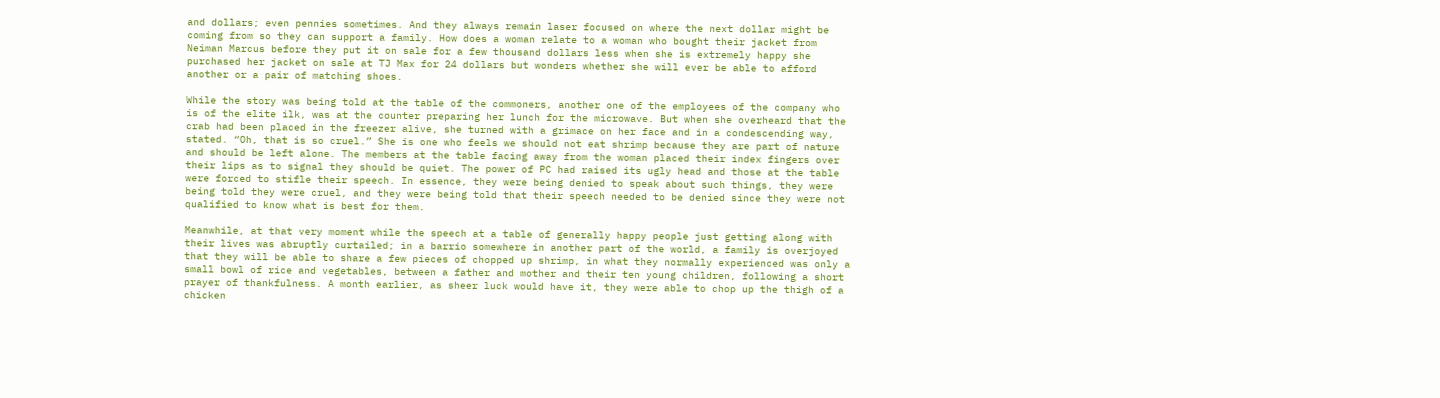and dollars; even pennies sometimes. And they always remain laser focused on where the next dollar might be coming from so they can support a family. How does a woman relate to a woman who bought their jacket from Neiman Marcus before they put it on sale for a few thousand dollars less when she is extremely happy she purchased her jacket on sale at TJ Max for 24 dollars but wonders whether she will ever be able to afford another or a pair of matching shoes.

While the story was being told at the table of the commoners, another one of the employees of the company who is of the elite ilk, was at the counter preparing her lunch for the microwave. But when she overheard that the crab had been placed in the freezer alive, she turned with a grimace on her face and in a condescending way, stated. “Oh, that is so cruel.” She is one who feels we should not eat shrimp because they are part of nature and should be left alone. The members at the table facing away from the woman placed their index fingers over their lips as to signal they should be quiet. The power of PC had raised its ugly head and those at the table were forced to stifle their speech. In essence, they were being denied to speak about such things, they were being told they were cruel, and they were being told that their speech needed to be denied since they were not qualified to know what is best for them.

Meanwhile, at that very moment while the speech at a table of generally happy people just getting along with their lives was abruptly curtailed; in a barrio somewhere in another part of the world, a family is overjoyed that they will be able to share a few pieces of chopped up shrimp, in what they normally experienced was only a small bowl of rice and vegetables, between a father and mother and their ten young children, following a short prayer of thankfulness. A month earlier, as sheer luck would have it, they were able to chop up the thigh of a chicken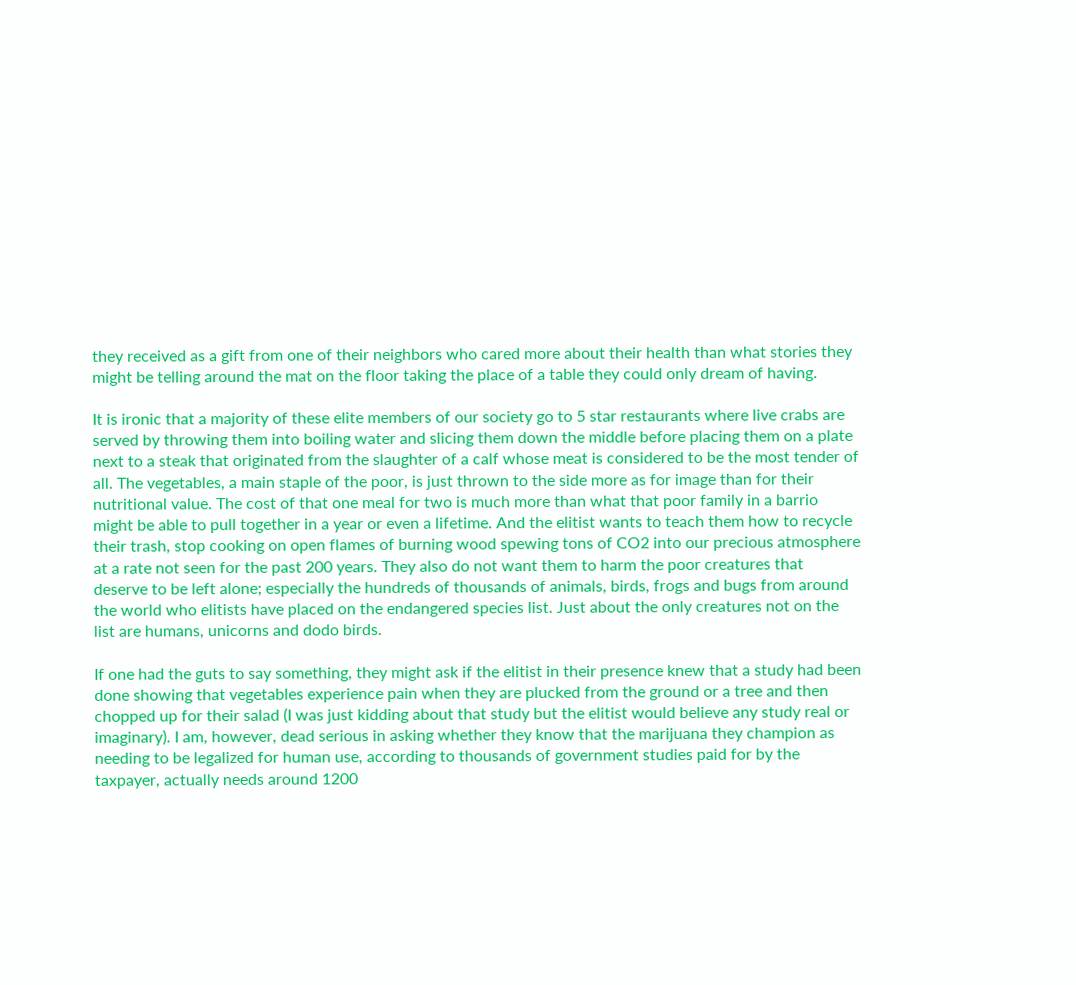they received as a gift from one of their neighbors who cared more about their health than what stories they might be telling around the mat on the floor taking the place of a table they could only dream of having.

It is ironic that a majority of these elite members of our society go to 5 star restaurants where live crabs are served by throwing them into boiling water and slicing them down the middle before placing them on a plate next to a steak that originated from the slaughter of a calf whose meat is considered to be the most tender of all. The vegetables, a main staple of the poor, is just thrown to the side more as for image than for their nutritional value. The cost of that one meal for two is much more than what that poor family in a barrio might be able to pull together in a year or even a lifetime. And the elitist wants to teach them how to recycle their trash, stop cooking on open flames of burning wood spewing tons of CO2 into our precious atmosphere at a rate not seen for the past 200 years. They also do not want them to harm the poor creatures that deserve to be left alone; especially the hundreds of thousands of animals, birds, frogs and bugs from around the world who elitists have placed on the endangered species list. Just about the only creatures not on the list are humans, unicorns and dodo birds.

If one had the guts to say something, they might ask if the elitist in their presence knew that a study had been done showing that vegetables experience pain when they are plucked from the ground or a tree and then chopped up for their salad (I was just kidding about that study but the elitist would believe any study real or imaginary). I am, however, dead serious in asking whether they know that the marijuana they champion as needing to be legalized for human use, according to thousands of government studies paid for by the taxpayer, actually needs around 1200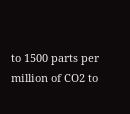to 1500 parts per million of CO2 to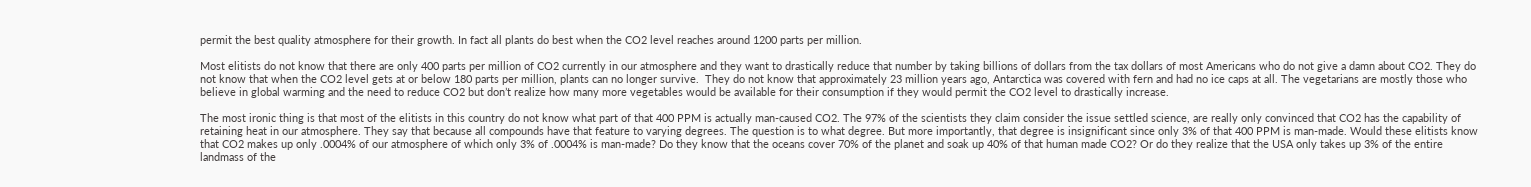permit the best quality atmosphere for their growth. In fact all plants do best when the CO2 level reaches around 1200 parts per million.

Most elitists do not know that there are only 400 parts per million of CO2 currently in our atmosphere and they want to drastically reduce that number by taking billions of dollars from the tax dollars of most Americans who do not give a damn about CO2. They do not know that when the CO2 level gets at or below 180 parts per million, plants can no longer survive.  They do not know that approximately 23 million years ago, Antarctica was covered with fern and had no ice caps at all. The vegetarians are mostly those who believe in global warming and the need to reduce CO2 but don’t realize how many more vegetables would be available for their consumption if they would permit the CO2 level to drastically increase.

The most ironic thing is that most of the elitists in this country do not know what part of that 400 PPM is actually man-caused CO2. The 97% of the scientists they claim consider the issue settled science, are really only convinced that CO2 has the capability of retaining heat in our atmosphere. They say that because all compounds have that feature to varying degrees. The question is to what degree. But more importantly, that degree is insignificant since only 3% of that 400 PPM is man-made. Would these elitists know that CO2 makes up only .0004% of our atmosphere of which only 3% of .0004% is man-made? Do they know that the oceans cover 70% of the planet and soak up 40% of that human made CO2? Or do they realize that the USA only takes up 3% of the entire landmass of the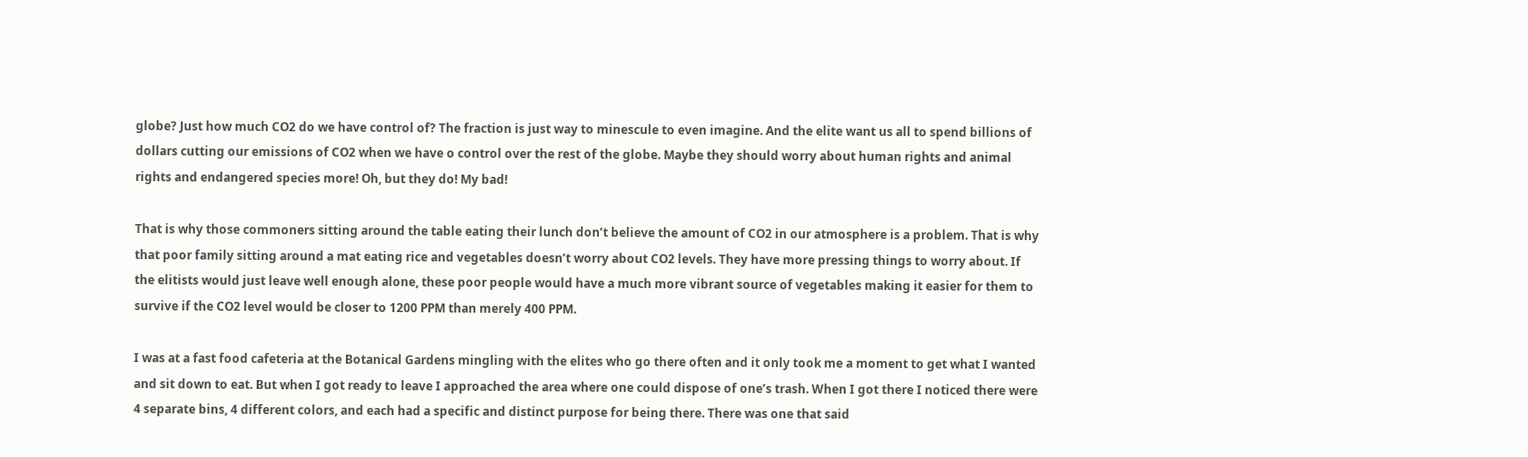globe? Just how much CO2 do we have control of? The fraction is just way to minescule to even imagine. And the elite want us all to spend billions of dollars cutting our emissions of CO2 when we have o control over the rest of the globe. Maybe they should worry about human rights and animal rights and endangered species more! Oh, but they do! My bad!

That is why those commoners sitting around the table eating their lunch don’t believe the amount of CO2 in our atmosphere is a problem. That is why that poor family sitting around a mat eating rice and vegetables doesn’t worry about CO2 levels. They have more pressing things to worry about. If the elitists would just leave well enough alone, these poor people would have a much more vibrant source of vegetables making it easier for them to survive if the CO2 level would be closer to 1200 PPM than merely 400 PPM.

I was at a fast food cafeteria at the Botanical Gardens mingling with the elites who go there often and it only took me a moment to get what I wanted and sit down to eat. But when I got ready to leave I approached the area where one could dispose of one’s trash. When I got there I noticed there were 4 separate bins, 4 different colors, and each had a specific and distinct purpose for being there. There was one that said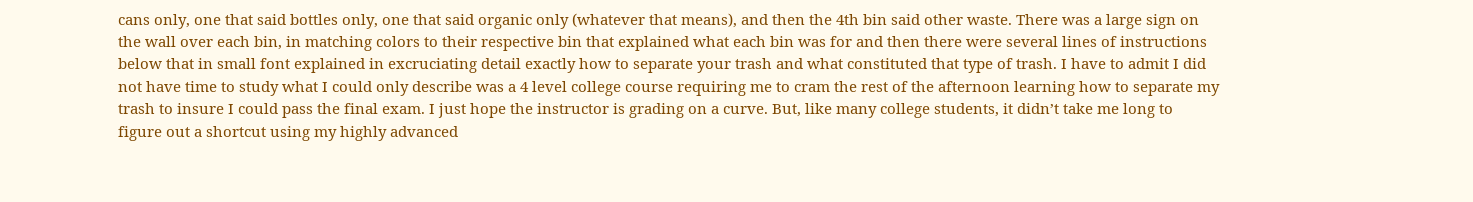cans only, one that said bottles only, one that said organic only (whatever that means), and then the 4th bin said other waste. There was a large sign on the wall over each bin, in matching colors to their respective bin that explained what each bin was for and then there were several lines of instructions below that in small font explained in excruciating detail exactly how to separate your trash and what constituted that type of trash. I have to admit I did not have time to study what I could only describe was a 4 level college course requiring me to cram the rest of the afternoon learning how to separate my trash to insure I could pass the final exam. I just hope the instructor is grading on a curve. But, like many college students, it didn’t take me long to figure out a shortcut using my highly advanced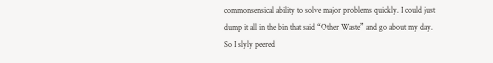commonsensical ability to solve major problems quickly. I could just dump it all in the bin that said “Other Waste” and go about my day. So I slyly peered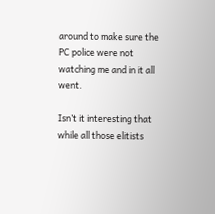around to make sure the PC police were not watching me and in it all went.

Isn’t it interesting that while all those elitists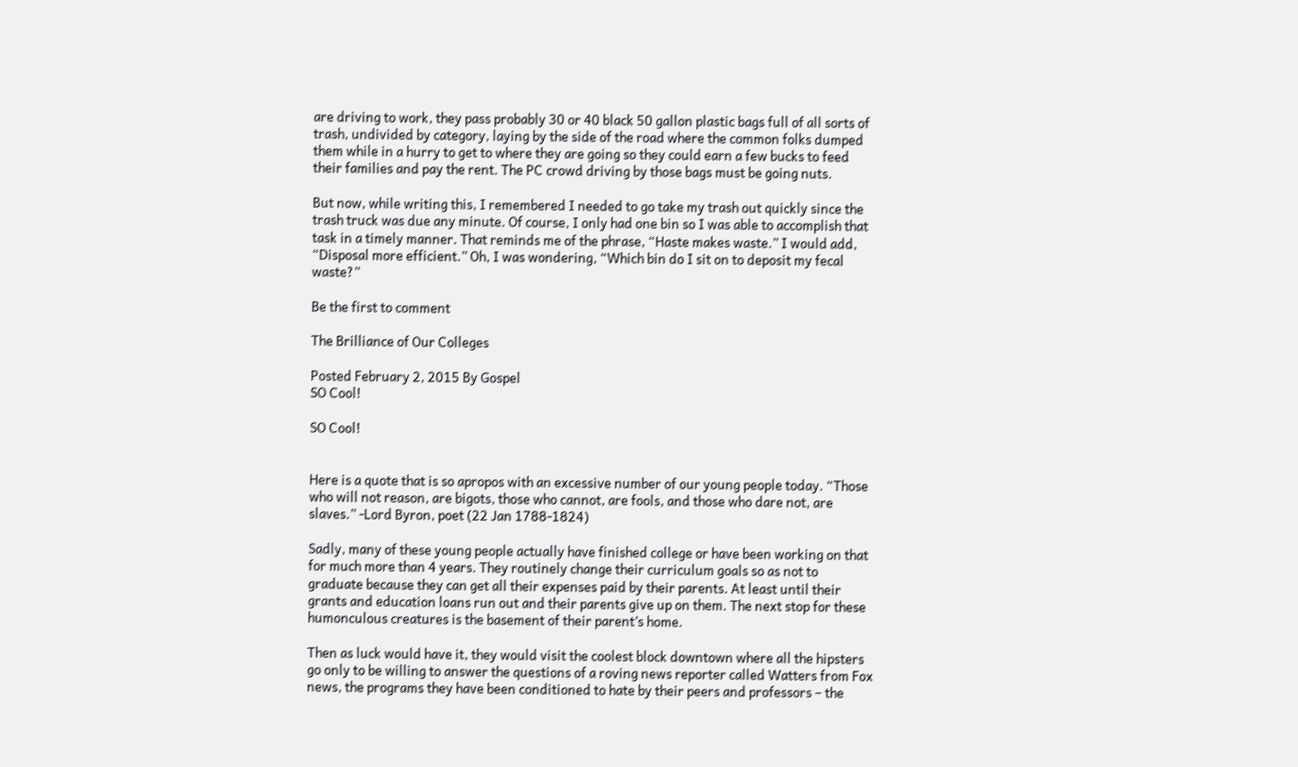are driving to work, they pass probably 30 or 40 black 50 gallon plastic bags full of all sorts of trash, undivided by category, laying by the side of the road where the common folks dumped them while in a hurry to get to where they are going so they could earn a few bucks to feed their families and pay the rent. The PC crowd driving by those bags must be going nuts.

But now, while writing this, I remembered I needed to go take my trash out quickly since the trash truck was due any minute. Of course, I only had one bin so I was able to accomplish that task in a timely manner. That reminds me of the phrase, “Haste makes waste.” I would add, “Disposal more efficient.” Oh, I was wondering, “Which bin do I sit on to deposit my fecal waste?”

Be the first to comment

The Brilliance of Our Colleges

Posted February 2, 2015 By Gospel
SO Cool!

SO Cool!


Here is a quote that is so apropos with an excessive number of our young people today. “Those who will not reason, are bigots, those who cannot, are fools, and those who dare not, are slaves.” -Lord Byron, poet (22 Jan 1788-1824)

Sadly, many of these young people actually have finished college or have been working on that for much more than 4 years. They routinely change their curriculum goals so as not to graduate because they can get all their expenses paid by their parents. At least until their grants and education loans run out and their parents give up on them. The next stop for these humonculous creatures is the basement of their parent’s home.

Then as luck would have it, they would visit the coolest block downtown where all the hipsters go only to be willing to answer the questions of a roving news reporter called Watters from Fox news, the programs they have been conditioned to hate by their peers and professors – the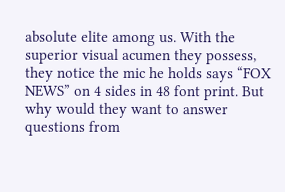absolute elite among us. With the superior visual acumen they possess, they notice the mic he holds says “FOX NEWS” on 4 sides in 48 font print. But why would they want to answer questions from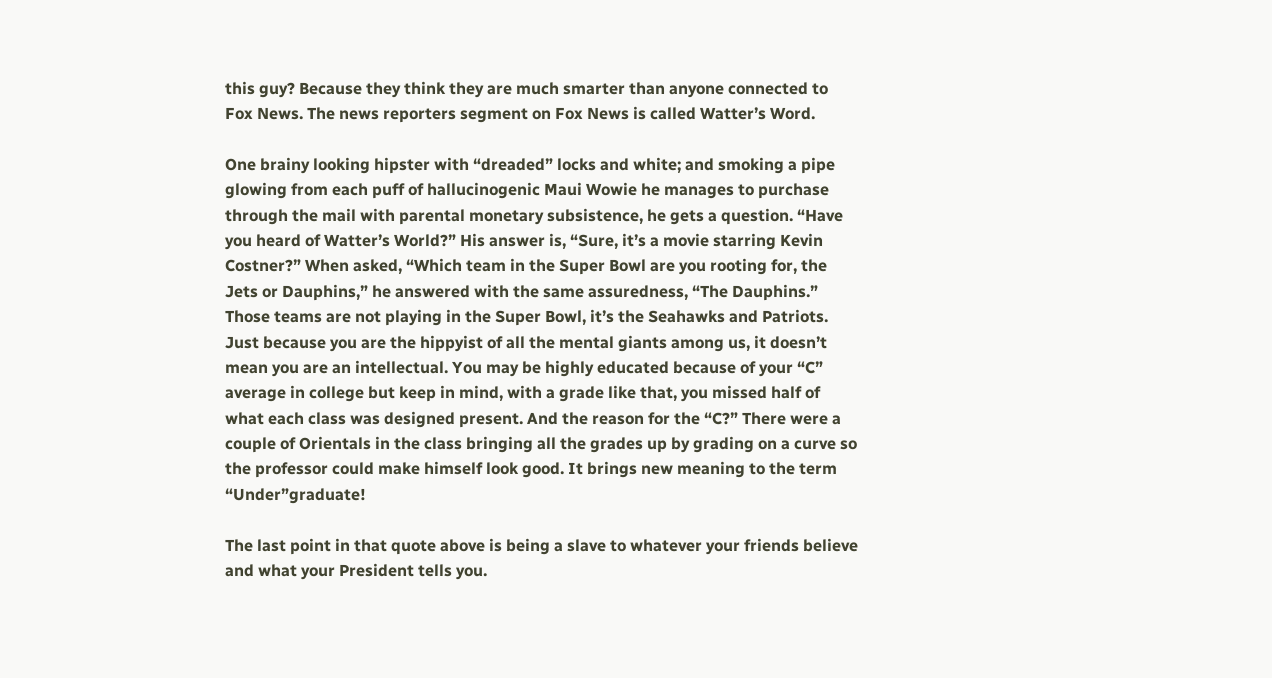this guy? Because they think they are much smarter than anyone connected to Fox News. The news reporters segment on Fox News is called Watter’s Word.

One brainy looking hipster with “dreaded” locks and white; and smoking a pipe glowing from each puff of hallucinogenic Maui Wowie he manages to purchase through the mail with parental monetary subsistence, he gets a question. “Have you heard of Watter’s World?” His answer is, “Sure, it’s a movie starring Kevin Costner?” When asked, “Which team in the Super Bowl are you rooting for, the Jets or Dauphins,” he answered with the same assuredness, “The Dauphins.”  Those teams are not playing in the Super Bowl, it’s the Seahawks and Patriots. Just because you are the hippyist of all the mental giants among us, it doesn’t mean you are an intellectual. You may be highly educated because of your “C” average in college but keep in mind, with a grade like that, you missed half of what each class was designed present. And the reason for the “C?” There were a couple of Orientals in the class bringing all the grades up by grading on a curve so the professor could make himself look good. It brings new meaning to the term “Under”graduate!

The last point in that quote above is being a slave to whatever your friends believe and what your President tells you.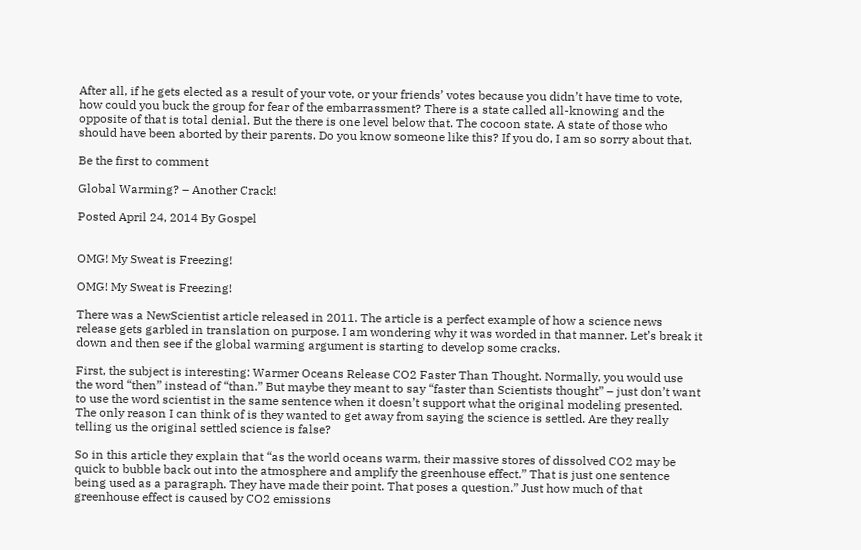After all, if he gets elected as a result of your vote, or your friends’ votes because you didn’t have time to vote, how could you buck the group for fear of the embarrassment? There is a state called all-knowing and the opposite of that is total denial. But the there is one level below that. The cocoon state. A state of those who should have been aborted by their parents. Do you know someone like this? If you do, I am so sorry about that.

Be the first to comment

Global Warming? – Another Crack!

Posted April 24, 2014 By Gospel


OMG! My Sweat is Freezing!

OMG! My Sweat is Freezing!

There was a NewScientist article released in 2011. The article is a perfect example of how a science news release gets garbled in translation on purpose. I am wondering why it was worded in that manner. Let’s break it down and then see if the global warming argument is starting to develop some cracks.

First, the subject is interesting: Warmer Oceans Release CO2 Faster Than Thought. Normally, you would use the word “then” instead of “than.” But maybe they meant to say “faster than Scientists thought” – just don’t want to use the word scientist in the same sentence when it doesn’t support what the original modeling presented. The only reason I can think of is they wanted to get away from saying the science is settled. Are they really telling us the original settled science is false?

So in this article they explain that “as the world oceans warm, their massive stores of dissolved CO2 may be quick to bubble back out into the atmosphere and amplify the greenhouse effect.” That is just one sentence being used as a paragraph. They have made their point. That poses a question.” Just how much of that greenhouse effect is caused by CO2 emissions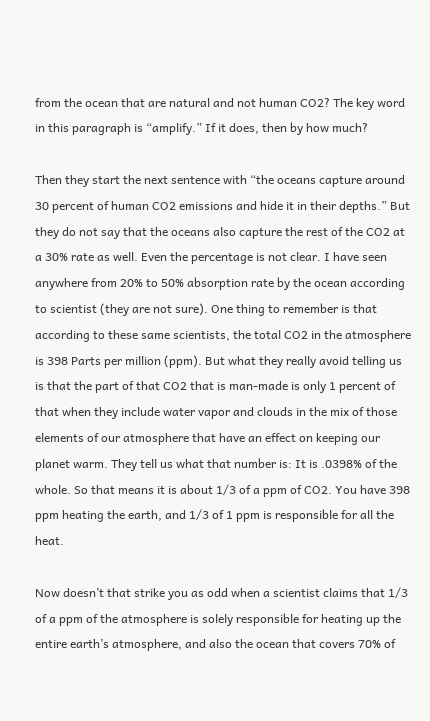from the ocean that are natural and not human CO2? The key word in this paragraph is “amplify.” If it does, then by how much?

Then they start the next sentence with “the oceans capture around 30 percent of human CO2 emissions and hide it in their depths.” But they do not say that the oceans also capture the rest of the CO2 at a 30% rate as well. Even the percentage is not clear. I have seen anywhere from 20% to 50% absorption rate by the ocean according to scientist (they are not sure). One thing to remember is that according to these same scientists, the total CO2 in the atmosphere is 398 Parts per million (ppm). But what they really avoid telling us is that the part of that CO2 that is man-made is only 1 percent of that when they include water vapor and clouds in the mix of those elements of our atmosphere that have an effect on keeping our planet warm. They tell us what that number is: It is .0398% of the whole. So that means it is about 1/3 of a ppm of CO2. You have 398 ppm heating the earth, and 1/3 of 1 ppm is responsible for all the heat.

Now doesn’t that strike you as odd when a scientist claims that 1/3 of a ppm of the atmosphere is solely responsible for heating up the entire earth’s atmosphere, and also the ocean that covers 70% of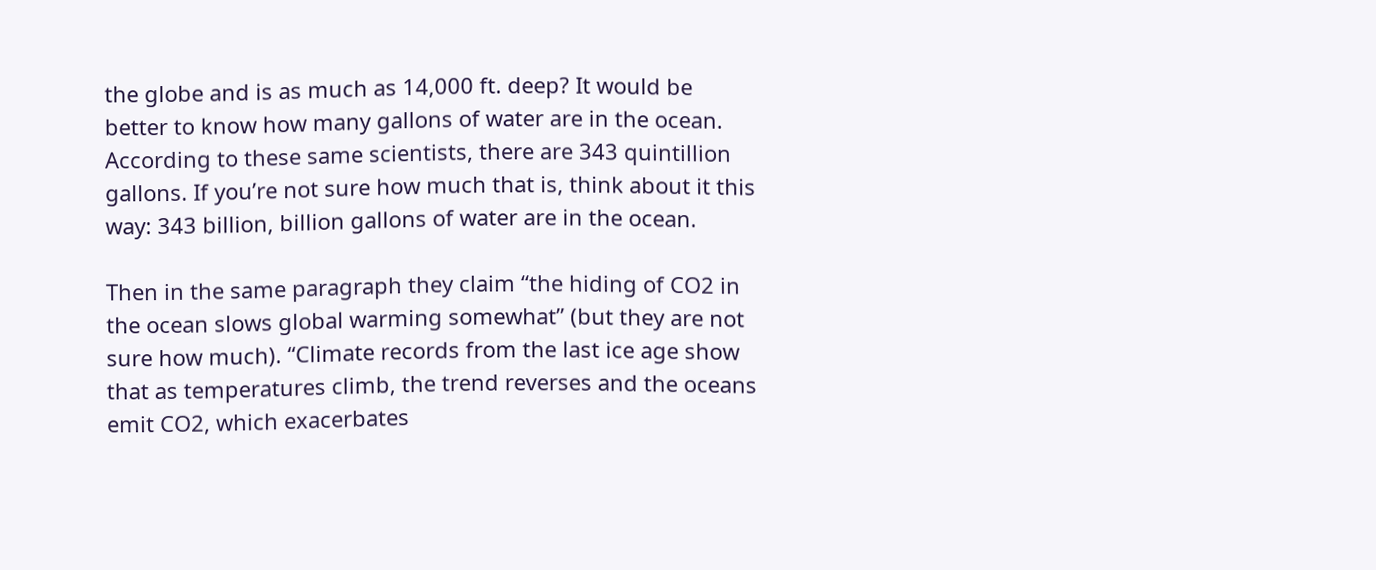the globe and is as much as 14,000 ft. deep? It would be better to know how many gallons of water are in the ocean. According to these same scientists, there are 343 quintillion gallons. If you’re not sure how much that is, think about it this way: 343 billion, billion gallons of water are in the ocean.

Then in the same paragraph they claim “the hiding of CO2 in the ocean slows global warming somewhat” (but they are not sure how much). “Climate records from the last ice age show that as temperatures climb, the trend reverses and the oceans emit CO2, which exacerbates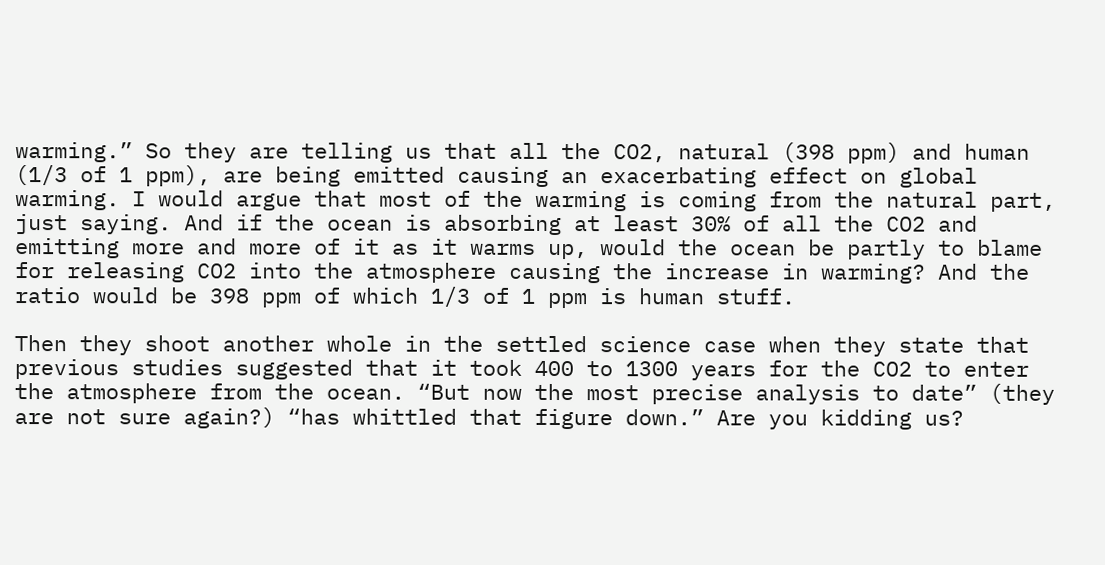warming.” So they are telling us that all the CO2, natural (398 ppm) and human (1/3 of 1 ppm), are being emitted causing an exacerbating effect on global warming. I would argue that most of the warming is coming from the natural part, just saying. And if the ocean is absorbing at least 30% of all the CO2 and emitting more and more of it as it warms up, would the ocean be partly to blame for releasing CO2 into the atmosphere causing the increase in warming? And the ratio would be 398 ppm of which 1/3 of 1 ppm is human stuff.

Then they shoot another whole in the settled science case when they state that previous studies suggested that it took 400 to 1300 years for the CO2 to enter the atmosphere from the ocean. “But now the most precise analysis to date” (they are not sure again?) “has whittled that figure down.” Are you kidding us?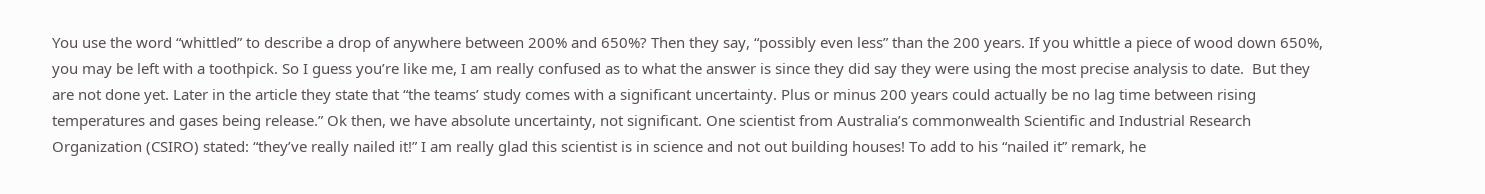You use the word “whittled” to describe a drop of anywhere between 200% and 650%? Then they say, “possibly even less” than the 200 years. If you whittle a piece of wood down 650%, you may be left with a toothpick. So I guess you’re like me, I am really confused as to what the answer is since they did say they were using the most precise analysis to date.  But they are not done yet. Later in the article they state that “the teams’ study comes with a significant uncertainty. Plus or minus 200 years could actually be no lag time between rising temperatures and gases being release.” Ok then, we have absolute uncertainty, not significant. One scientist from Australia’s commonwealth Scientific and Industrial Research Organization (CSIRO) stated: “they’ve really nailed it!” I am really glad this scientist is in science and not out building houses! To add to his “nailed it” remark, he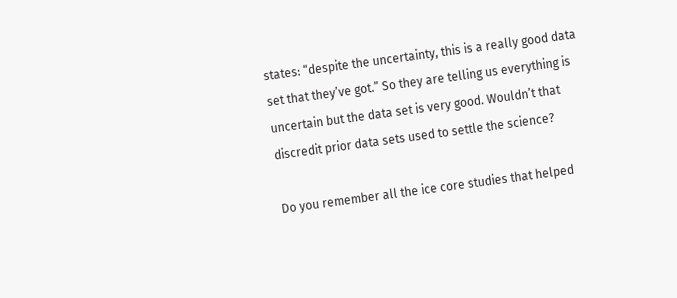states: “despite the uncertainty, this is a really good data set that they’ve got.” So they are telling us everything is uncertain but the data set is very good. Wouldn’t that discredit prior data sets used to settle the science?

Do you remember all the ice core studies that helped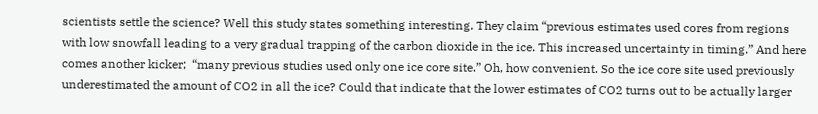scientists settle the science? Well this study states something interesting. They claim “previous estimates used cores from regions with low snowfall leading to a very gradual trapping of the carbon dioxide in the ice. This increased uncertainty in timing.” And here comes another kicker;  “many previous studies used only one ice core site.” Oh, how convenient. So the ice core site used previously underestimated the amount of CO2 in all the ice? Could that indicate that the lower estimates of CO2 turns out to be actually larger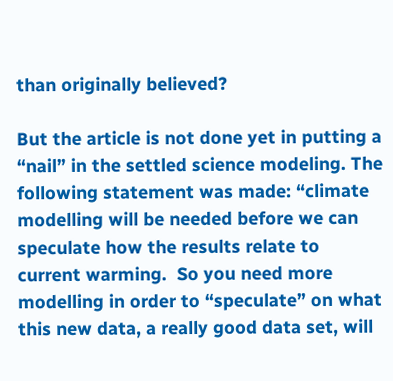than originally believed?

But the article is not done yet in putting a “nail” in the settled science modeling. The following statement was made: “climate modelling will be needed before we can speculate how the results relate to current warming.  So you need more modelling in order to “speculate” on what this new data, a really good data set, will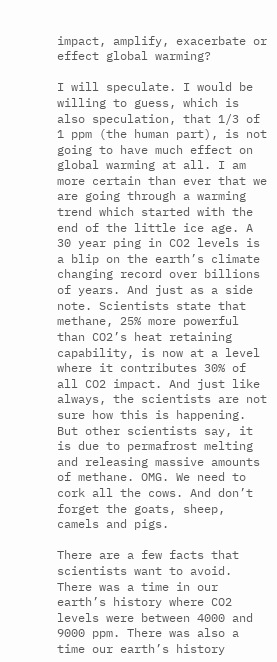impact, amplify, exacerbate or effect global warming?

I will speculate. I would be willing to guess, which is also speculation, that 1/3 of 1 ppm (the human part), is not going to have much effect on global warming at all. I am more certain than ever that we are going through a warming trend which started with the end of the little ice age. A 30 year ping in CO2 levels is a blip on the earth’s climate changing record over billions of years. And just as a side note. Scientists state that methane, 25% more powerful than CO2’s heat retaining capability, is now at a level where it contributes 30% of all CO2 impact. And just like always, the scientists are not sure how this is happening. But other scientists say, it is due to permafrost melting and releasing massive amounts of methane. OMG. We need to cork all the cows. And don’t forget the goats, sheep, camels and pigs.

There are a few facts that scientists want to avoid. There was a time in our earth’s history where CO2 levels were between 4000 and 9000 ppm. There was also a time our earth’s history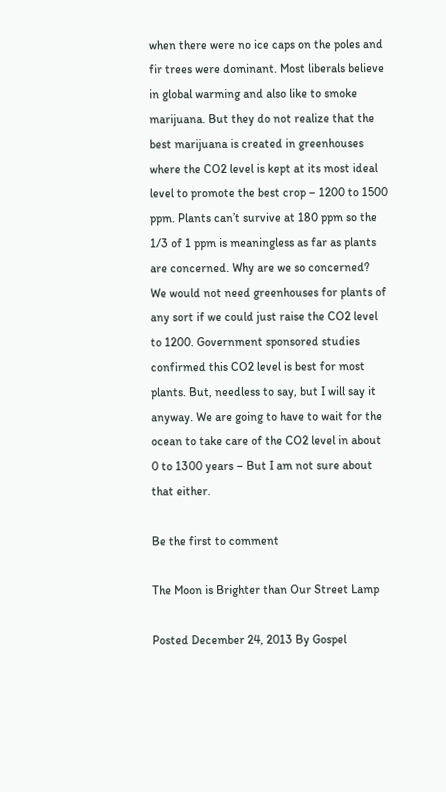when there were no ice caps on the poles and fir trees were dominant. Most liberals believe in global warming and also like to smoke marijuana. But they do not realize that the best marijuana is created in greenhouses where the CO2 level is kept at its most ideal level to promote the best crop – 1200 to 1500 ppm. Plants can’t survive at 180 ppm so the 1/3 of 1 ppm is meaningless as far as plants are concerned. Why are we so concerned?  We would not need greenhouses for plants of any sort if we could just raise the CO2 level to 1200. Government sponsored studies confirmed this CO2 level is best for most plants. But, needless to say, but I will say it anyway. We are going to have to wait for the ocean to take care of the CO2 level in about 0 to 1300 years – But I am not sure about that either.

Be the first to comment

The Moon is Brighter than Our Street Lamp

Posted December 24, 2013 By Gospel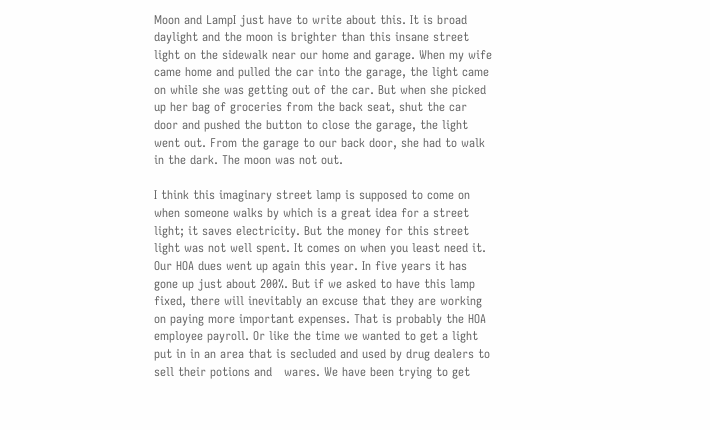Moon and LampI just have to write about this. It is broad daylight and the moon is brighter than this insane street light on the sidewalk near our home and garage. When my wife came home and pulled the car into the garage, the light came on while she was getting out of the car. But when she picked up her bag of groceries from the back seat, shut the car door and pushed the button to close the garage, the light went out. From the garage to our back door, she had to walk in the dark. The moon was not out.

I think this imaginary street lamp is supposed to come on when someone walks by which is a great idea for a street light; it saves electricity. But the money for this street light was not well spent. It comes on when you least need it. Our HOA dues went up again this year. In five years it has gone up just about 200%. But if we asked to have this lamp fixed, there will inevitably an excuse that they are working on paying more important expenses. That is probably the HOA employee payroll. Or like the time we wanted to get a light put in in an area that is secluded and used by drug dealers to sell their potions and   wares. We have been trying to get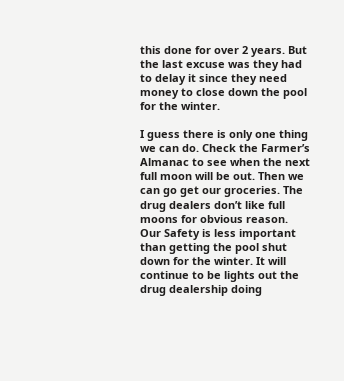this done for over 2 years. But the last excuse was they had to delay it since they need money to close down the pool for the winter.

I guess there is only one thing we can do. Check the Farmer’s Almanac to see when the next full moon will be out. Then we can go get our groceries. The drug dealers don’t like full moons for obvious reason. Our Safety is less important than getting the pool shut down for the winter. It will continue to be lights out the drug dealership doing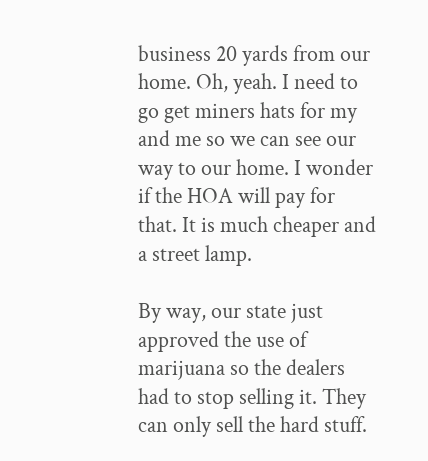business 20 yards from our home. Oh, yeah. I need to go get miners hats for my and me so we can see our way to our home. I wonder if the HOA will pay for that. It is much cheaper and a street lamp.

By way, our state just approved the use of marijuana so the dealers had to stop selling it. They can only sell the hard stuff.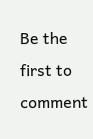Be the first to comment